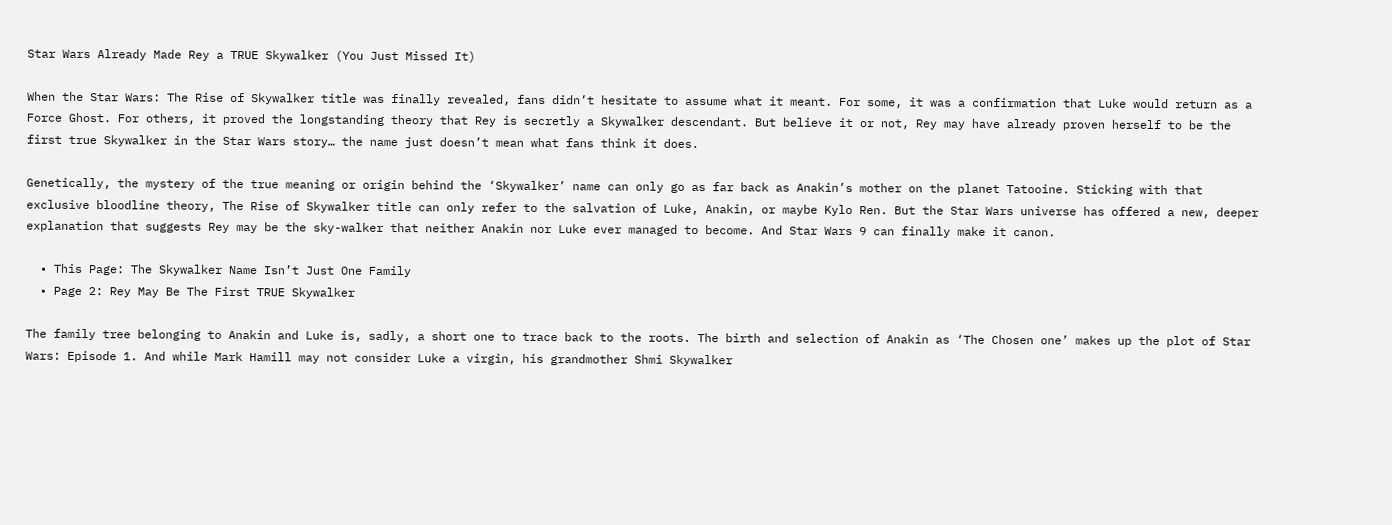Star Wars Already Made Rey a TRUE Skywalker (You Just Missed It)

When the Star Wars: The Rise of Skywalker title was finally revealed, fans didn’t hesitate to assume what it meant. For some, it was a confirmation that Luke would return as a Force Ghost. For others, it proved the longstanding theory that Rey is secretly a Skywalker descendant. But believe it or not, Rey may have already proven herself to be the first true Skywalker in the Star Wars story… the name just doesn’t mean what fans think it does.

Genetically, the mystery of the true meaning or origin behind the ‘Skywalker’ name can only go as far back as Anakin’s mother on the planet Tatooine. Sticking with that exclusive bloodline theory, The Rise of Skywalker title can only refer to the salvation of Luke, Anakin, or maybe Kylo Ren. But the Star Wars universe has offered a new, deeper explanation that suggests Rey may be the sky-walker that neither Anakin nor Luke ever managed to become. And Star Wars 9 can finally make it canon.

  • This Page: The Skywalker Name Isn’t Just One Family
  • Page 2: Rey May Be The First TRUE Skywalker

The family tree belonging to Anakin and Luke is, sadly, a short one to trace back to the roots. The birth and selection of Anakin as ‘The Chosen one’ makes up the plot of Star Wars: Episode 1. And while Mark Hamill may not consider Luke a virgin, his grandmother Shmi Skywalker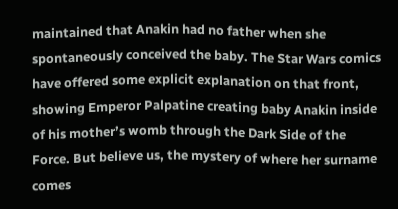maintained that Anakin had no father when she spontaneously conceived the baby. The Star Wars comics have offered some explicit explanation on that front, showing Emperor Palpatine creating baby Anakin inside of his mother’s womb through the Dark Side of the Force. But believe us, the mystery of where her surname comes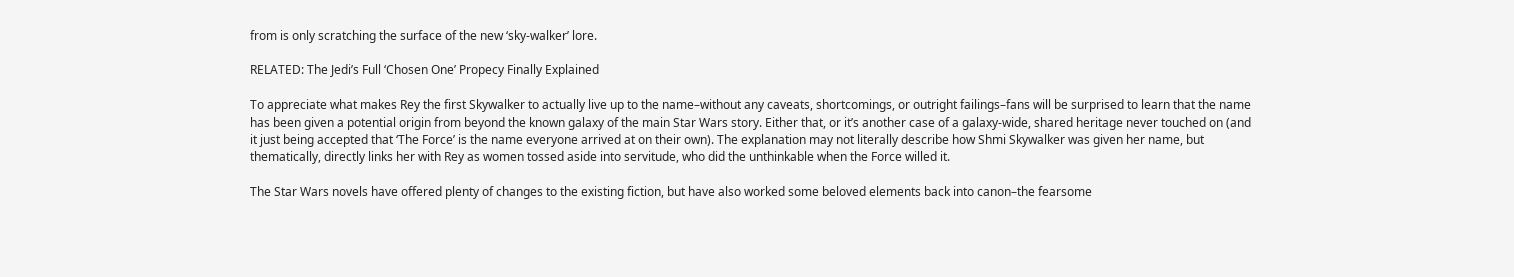from is only scratching the surface of the new ‘sky-walker’ lore.

RELATED: The Jedi’s Full ‘Chosen One’ Propecy Finally Explained

To appreciate what makes Rey the first Skywalker to actually live up to the name–without any caveats, shortcomings, or outright failings–fans will be surprised to learn that the name has been given a potential origin from beyond the known galaxy of the main Star Wars story. Either that, or it’s another case of a galaxy-wide, shared heritage never touched on (and it just being accepted that ‘The Force’ is the name everyone arrived at on their own). The explanation may not literally describe how Shmi Skywalker was given her name, but thematically, directly links her with Rey as women tossed aside into servitude, who did the unthinkable when the Force willed it.

The Star Wars novels have offered plenty of changes to the existing fiction, but have also worked some beloved elements back into canon–the fearsome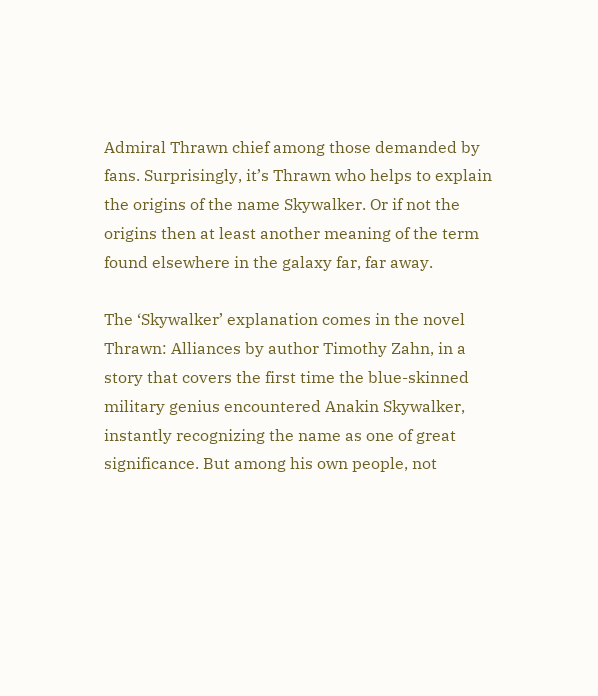Admiral Thrawn chief among those demanded by fans. Surprisingly, it’s Thrawn who helps to explain the origins of the name Skywalker. Or if not the origins then at least another meaning of the term found elsewhere in the galaxy far, far away.

The ‘Skywalker’ explanation comes in the novel Thrawn: Alliances by author Timothy Zahn, in a story that covers the first time the blue-skinned military genius encountered Anakin Skywalker, instantly recognizing the name as one of great significance. But among his own people, not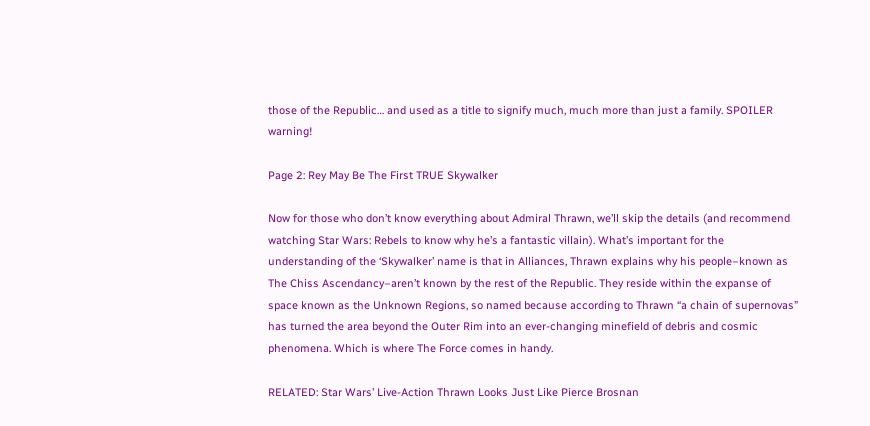those of the Republic… and used as a title to signify much, much more than just a family. SPOILER warning!

Page 2: Rey May Be The First TRUE Skywalker

Now for those who don’t know everything about Admiral Thrawn, we’ll skip the details (and recommend watching Star Wars: Rebels to know why he’s a fantastic villain). What’s important for the understanding of the ‘Skywalker’ name is that in Alliances, Thrawn explains why his people–known as The Chiss Ascendancy–aren’t known by the rest of the Republic. They reside within the expanse of space known as the Unknown Regions, so named because according to Thrawn “a chain of supernovas” has turned the area beyond the Outer Rim into an ever-changing minefield of debris and cosmic phenomena. Which is where The Force comes in handy.

RELATED: Star Wars’ Live-Action Thrawn Looks Just Like Pierce Brosnan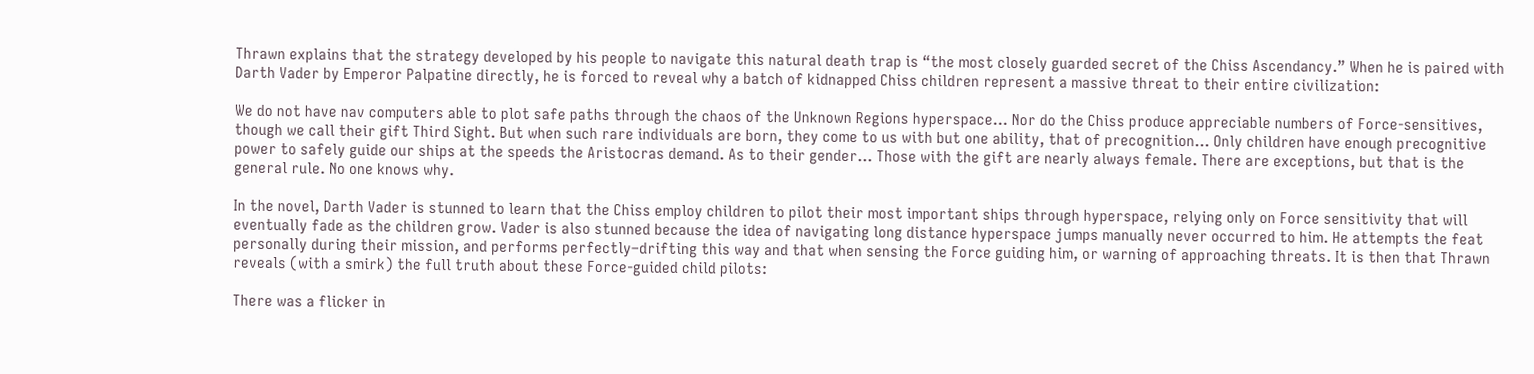Thrawn explains that the strategy developed by his people to navigate this natural death trap is “the most closely guarded secret of the Chiss Ascendancy.” When he is paired with Darth Vader by Emperor Palpatine directly, he is forced to reveal why a batch of kidnapped Chiss children represent a massive threat to their entire civilization:

We do not have nav computers able to plot safe paths through the chaos of the Unknown Regions hyperspace… Nor do the Chiss produce appreciable numbers of Force-sensitives, though we call their gift Third Sight. But when such rare individuals are born, they come to us with but one ability, that of precognition… Only children have enough precognitive power to safely guide our ships at the speeds the Aristocras demand. As to their gender… Those with the gift are nearly always female. There are exceptions, but that is the general rule. No one knows why.

In the novel, Darth Vader is stunned to learn that the Chiss employ children to pilot their most important ships through hyperspace, relying only on Force sensitivity that will eventually fade as the children grow. Vader is also stunned because the idea of navigating long distance hyperspace jumps manually never occurred to him. He attempts the feat personally during their mission, and performs perfectly–drifting this way and that when sensing the Force guiding him, or warning of approaching threats. It is then that Thrawn reveals (with a smirk) the full truth about these Force-guided child pilots:

There was a flicker in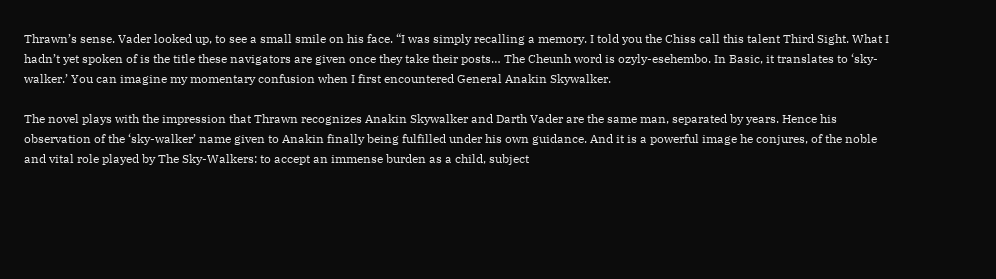Thrawn’s sense. Vader looked up, to see a small smile on his face. “I was simply recalling a memory. I told you the Chiss call this talent Third Sight. What I hadn’t yet spoken of is the title these navigators are given once they take their posts… The Cheunh word is ozyly-esehembo. In Basic, it translates to ‘sky-walker.’ You can imagine my momentary confusion when I first encountered General Anakin Skywalker.

The novel plays with the impression that Thrawn recognizes Anakin Skywalker and Darth Vader are the same man, separated by years. Hence his observation of the ‘sky-walker’ name given to Anakin finally being fulfilled under his own guidance. And it is a powerful image he conjures, of the noble and vital role played by The Sky-Walkers: to accept an immense burden as a child, subject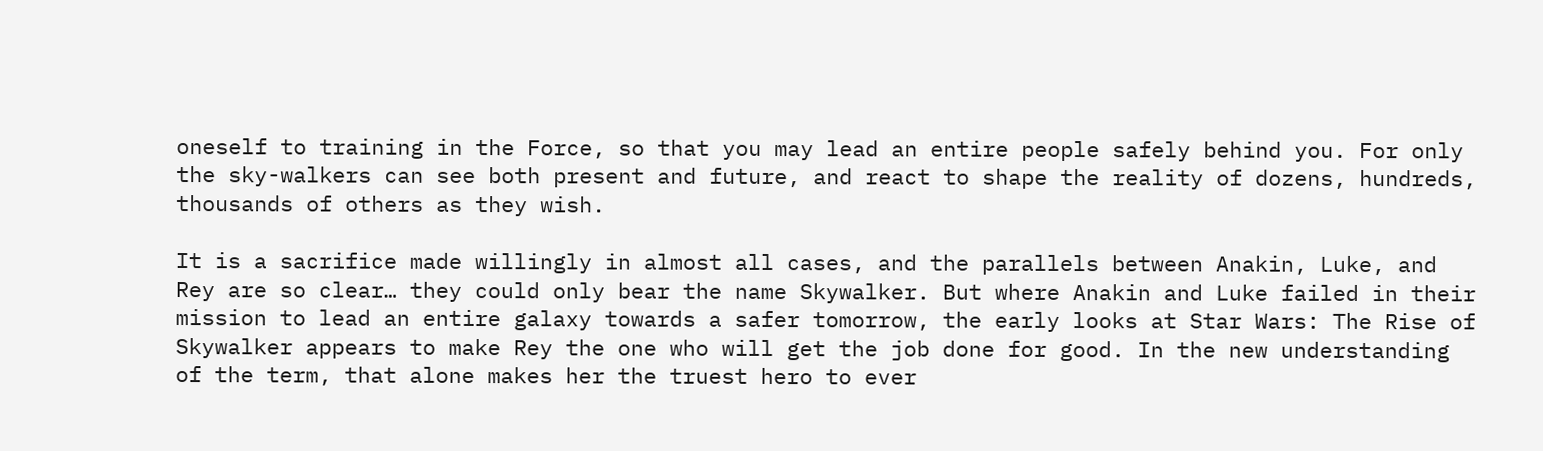oneself to training in the Force, so that you may lead an entire people safely behind you. For only the sky-walkers can see both present and future, and react to shape the reality of dozens, hundreds, thousands of others as they wish.

It is a sacrifice made willingly in almost all cases, and the parallels between Anakin, Luke, and Rey are so clear… they could only bear the name Skywalker. But where Anakin and Luke failed in their mission to lead an entire galaxy towards a safer tomorrow, the early looks at Star Wars: The Rise of Skywalker appears to make Rey the one who will get the job done for good. In the new understanding of the term, that alone makes her the truest hero to ever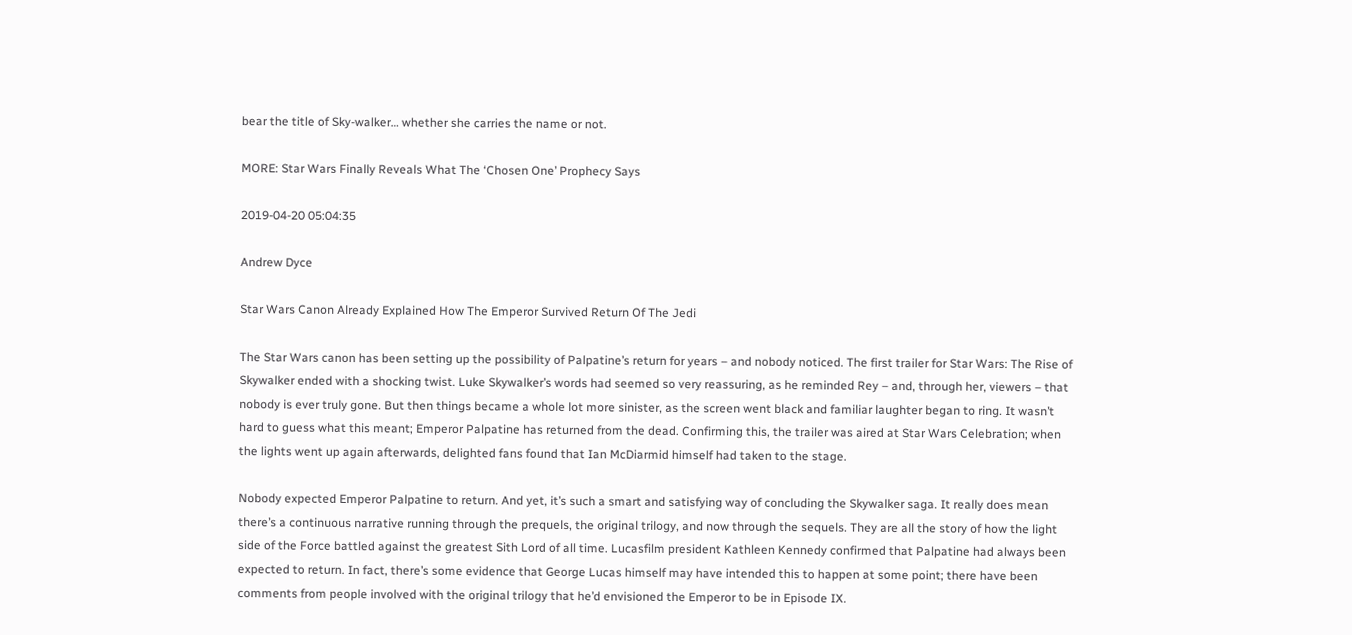bear the title of Sky-walker… whether she carries the name or not.

MORE: Star Wars Finally Reveals What The ‘Chosen One’ Prophecy Says

2019-04-20 05:04:35

Andrew Dyce

Star Wars Canon Already Explained How The Emperor Survived Return Of The Jedi

The Star Wars canon has been setting up the possibility of Palpatine’s return for years – and nobody noticed. The first trailer for Star Wars: The Rise of Skywalker ended with a shocking twist. Luke Skywalker’s words had seemed so very reassuring, as he reminded Rey – and, through her, viewers – that nobody is ever truly gone. But then things became a whole lot more sinister, as the screen went black and familiar laughter began to ring. It wasn’t hard to guess what this meant; Emperor Palpatine has returned from the dead. Confirming this, the trailer was aired at Star Wars Celebration; when the lights went up again afterwards, delighted fans found that Ian McDiarmid himself had taken to the stage.

Nobody expected Emperor Palpatine to return. And yet, it’s such a smart and satisfying way of concluding the Skywalker saga. It really does mean there’s a continuous narrative running through the prequels, the original trilogy, and now through the sequels. They are all the story of how the light side of the Force battled against the greatest Sith Lord of all time. Lucasfilm president Kathleen Kennedy confirmed that Palpatine had always been expected to return. In fact, there’s some evidence that George Lucas himself may have intended this to happen at some point; there have been comments from people involved with the original trilogy that he’d envisioned the Emperor to be in Episode IX.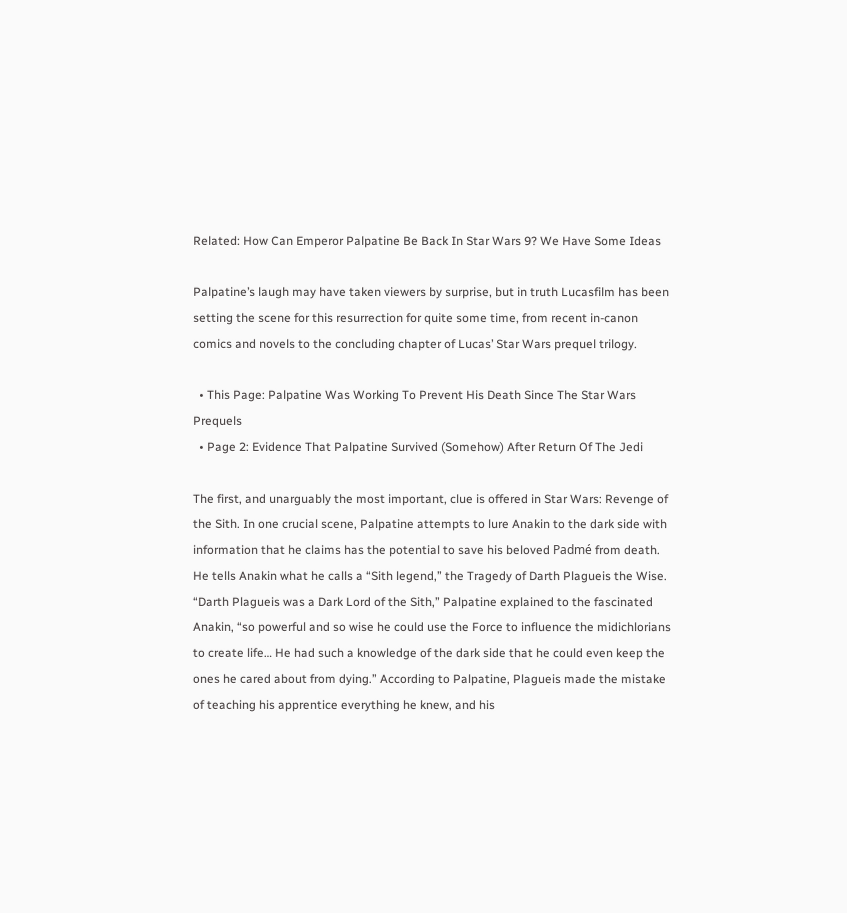Related: How Can Emperor Palpatine Be Back In Star Wars 9? We Have Some Ideas

Palpatine’s laugh may have taken viewers by surprise, but in truth Lucasfilm has been setting the scene for this resurrection for quite some time, from recent in-canon comics and novels to the concluding chapter of Lucas’ Star Wars prequel trilogy.

  • This Page: Palpatine Was Working To Prevent His Death Since The Star Wars Prequels
  • Page 2: Evidence That Palpatine Survived (Somehow) After Return Of The Jedi

The first, and unarguably the most important, clue is offered in Star Wars: Revenge of the Sith. In one crucial scene, Palpatine attempts to lure Anakin to the dark side with information that he claims has the potential to save his beloved Padmé from death. He tells Anakin what he calls a “Sith legend,” the Tragedy of Darth Plagueis the Wise. “Darth Plagueis was a Dark Lord of the Sith,” Palpatine explained to the fascinated Anakin, “so powerful and so wise he could use the Force to influence the midichlorians to create life… He had such a knowledge of the dark side that he could even keep the ones he cared about from dying.” According to Palpatine, Plagueis made the mistake of teaching his apprentice everything he knew, and his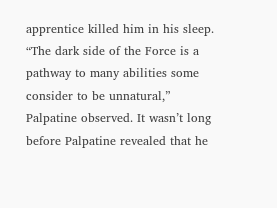apprentice killed him in his sleep. “The dark side of the Force is a pathway to many abilities some consider to be unnatural,” Palpatine observed. It wasn’t long before Palpatine revealed that he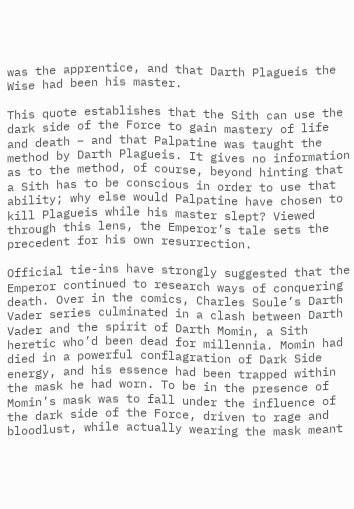was the apprentice, and that Darth Plagueis the Wise had been his master.

This quote establishes that the Sith can use the dark side of the Force to gain mastery of life and death – and that Palpatine was taught the method by Darth Plagueis. It gives no information as to the method, of course, beyond hinting that a Sith has to be conscious in order to use that ability; why else would Palpatine have chosen to kill Plagueis while his master slept? Viewed through this lens, the Emperor’s tale sets the precedent for his own resurrection.

Official tie-ins have strongly suggested that the Emperor continued to research ways of conquering death. Over in the comics, Charles Soule’s Darth Vader series culminated in a clash between Darth Vader and the spirit of Darth Momin, a Sith heretic who’d been dead for millennia. Momin had died in a powerful conflagration of Dark Side energy, and his essence had been trapped within the mask he had worn. To be in the presence of Momin’s mask was to fall under the influence of the dark side of the Force, driven to rage and bloodlust, while actually wearing the mask meant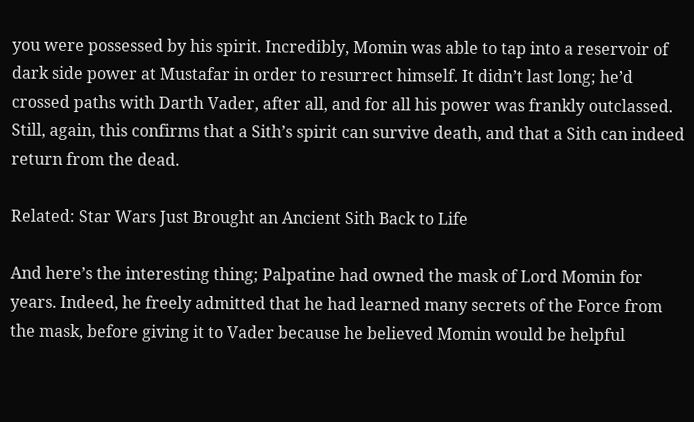you were possessed by his spirit. Incredibly, Momin was able to tap into a reservoir of dark side power at Mustafar in order to resurrect himself. It didn’t last long; he’d crossed paths with Darth Vader, after all, and for all his power was frankly outclassed. Still, again, this confirms that a Sith’s spirit can survive death, and that a Sith can indeed return from the dead.

Related: Star Wars Just Brought an Ancient Sith Back to Life

And here’s the interesting thing; Palpatine had owned the mask of Lord Momin for years. Indeed, he freely admitted that he had learned many secrets of the Force from the mask, before giving it to Vader because he believed Momin would be helpful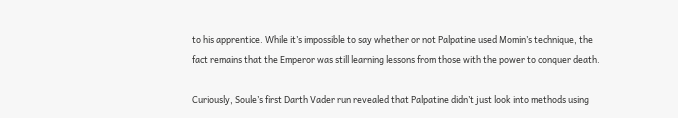to his apprentice. While it’s impossible to say whether or not Palpatine used Momin’s technique, the fact remains that the Emperor was still learning lessons from those with the power to conquer death.

Curiously, Soule’s first Darth Vader run revealed that Palpatine didn’t just look into methods using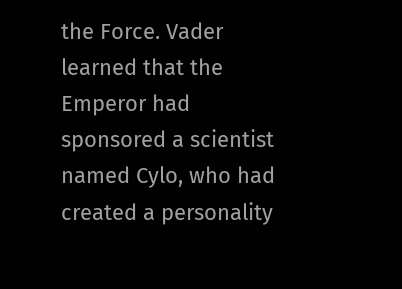the Force. Vader learned that the Emperor had sponsored a scientist named Cylo, who had created a personality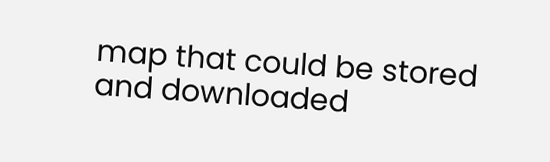map that could be stored and downloaded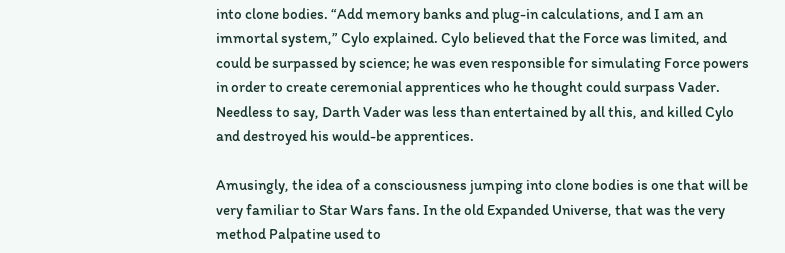into clone bodies. “Add memory banks and plug-in calculations, and I am an immortal system,” Cylo explained. Cylo believed that the Force was limited, and could be surpassed by science; he was even responsible for simulating Force powers in order to create ceremonial apprentices who he thought could surpass Vader. Needless to say, Darth Vader was less than entertained by all this, and killed Cylo and destroyed his would-be apprentices.

Amusingly, the idea of a consciousness jumping into clone bodies is one that will be very familiar to Star Wars fans. In the old Expanded Universe, that was the very method Palpatine used to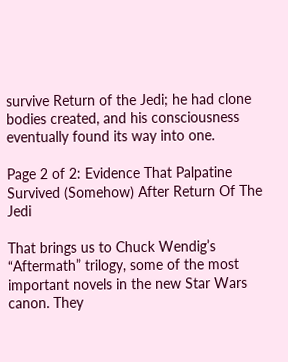survive Return of the Jedi; he had clone bodies created, and his consciousness eventually found its way into one.

Page 2 of 2: Evidence That Palpatine Survived (Somehow) After Return Of The Jedi

That brings us to Chuck Wendig’s “Aftermath” trilogy, some of the most important novels in the new Star Wars canon. They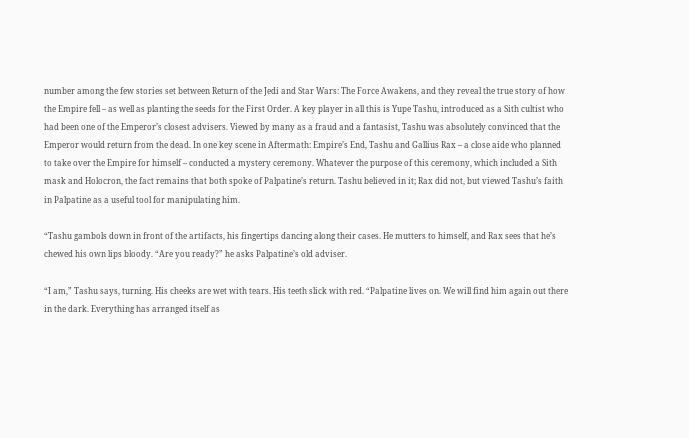number among the few stories set between Return of the Jedi and Star Wars: The Force Awakens, and they reveal the true story of how the Empire fell – as well as planting the seeds for the First Order. A key player in all this is Yupe Tashu, introduced as a Sith cultist who had been one of the Emperor’s closest advisers. Viewed by many as a fraud and a fantasist, Tashu was absolutely convinced that the Emperor would return from the dead. In one key scene in Aftermath: Empire’s End, Tashu and Gallius Rax – a close aide who planned to take over the Empire for himself – conducted a mystery ceremony. Whatever the purpose of this ceremony, which included a Sith mask and Holocron, the fact remains that both spoke of Palpatine’s return. Tashu believed in it; Rax did not, but viewed Tashu’s faith in Palpatine as a useful tool for manipulating him.

“Tashu gambols down in front of the artifacts, his fingertips dancing along their cases. He mutters to himself, and Rax sees that he’s chewed his own lips bloody. “Are you ready?” he asks Palpatine’s old adviser.

“I am,” Tashu says, turning. His cheeks are wet with tears. His teeth slick with red. “Palpatine lives on. We will find him again out there in the dark. Everything has arranged itself as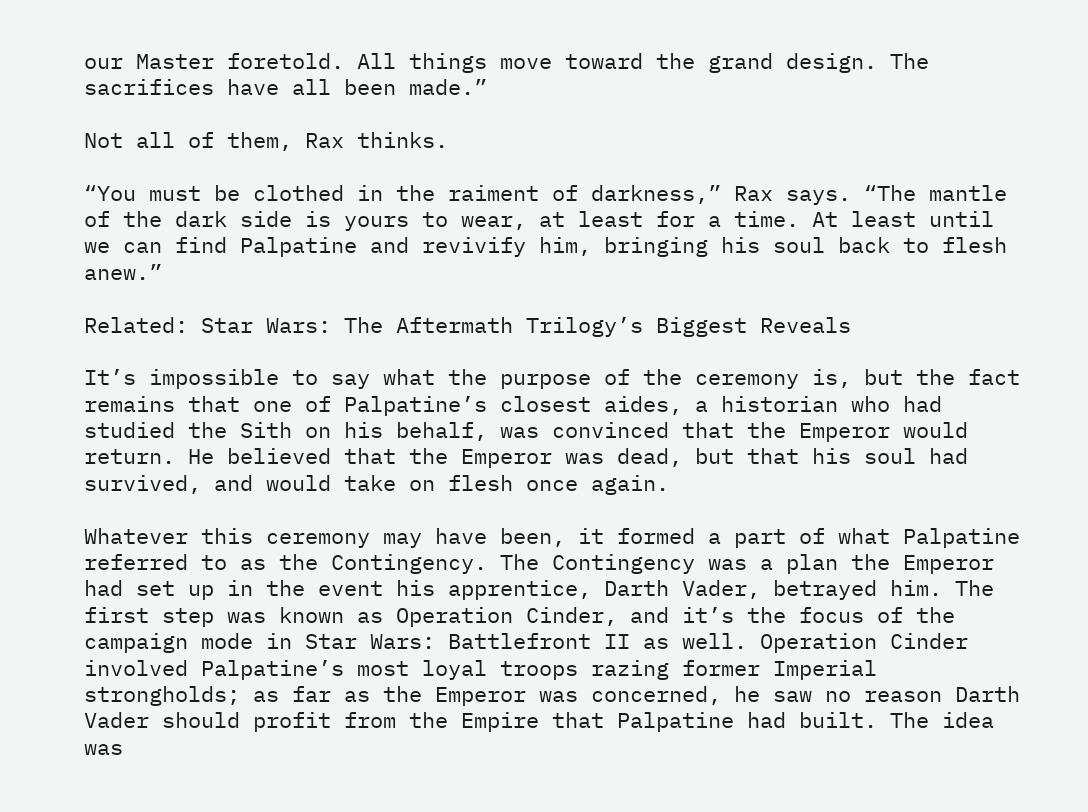our Master foretold. All things move toward the grand design. The sacrifices have all been made.”

Not all of them, Rax thinks.

“You must be clothed in the raiment of darkness,” Rax says. “The mantle of the dark side is yours to wear, at least for a time. At least until we can find Palpatine and revivify him, bringing his soul back to flesh anew.”

Related: Star Wars: The Aftermath Trilogy’s Biggest Reveals

It’s impossible to say what the purpose of the ceremony is, but the fact remains that one of Palpatine’s closest aides, a historian who had studied the Sith on his behalf, was convinced that the Emperor would return. He believed that the Emperor was dead, but that his soul had survived, and would take on flesh once again.

Whatever this ceremony may have been, it formed a part of what Palpatine referred to as the Contingency. The Contingency was a plan the Emperor had set up in the event his apprentice, Darth Vader, betrayed him. The first step was known as Operation Cinder, and it’s the focus of the campaign mode in Star Wars: Battlefront II as well. Operation Cinder involved Palpatine’s most loyal troops razing former Imperial strongholds; as far as the Emperor was concerned, he saw no reason Darth Vader should profit from the Empire that Palpatine had built. The idea was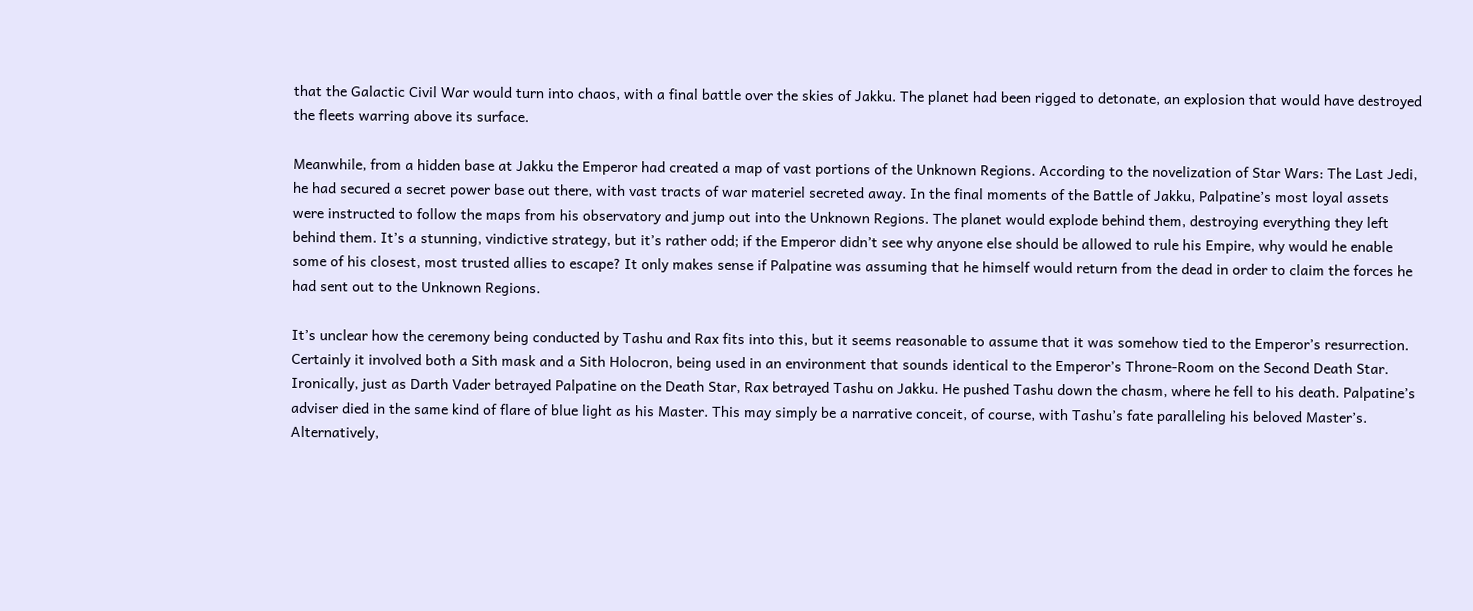that the Galactic Civil War would turn into chaos, with a final battle over the skies of Jakku. The planet had been rigged to detonate, an explosion that would have destroyed the fleets warring above its surface.

Meanwhile, from a hidden base at Jakku the Emperor had created a map of vast portions of the Unknown Regions. According to the novelization of Star Wars: The Last Jedi, he had secured a secret power base out there, with vast tracts of war materiel secreted away. In the final moments of the Battle of Jakku, Palpatine’s most loyal assets were instructed to follow the maps from his observatory and jump out into the Unknown Regions. The planet would explode behind them, destroying everything they left behind them. It’s a stunning, vindictive strategy, but it’s rather odd; if the Emperor didn’t see why anyone else should be allowed to rule his Empire, why would he enable some of his closest, most trusted allies to escape? It only makes sense if Palpatine was assuming that he himself would return from the dead in order to claim the forces he had sent out to the Unknown Regions.

It’s unclear how the ceremony being conducted by Tashu and Rax fits into this, but it seems reasonable to assume that it was somehow tied to the Emperor’s resurrection. Certainly it involved both a Sith mask and a Sith Holocron, being used in an environment that sounds identical to the Emperor’s Throne-Room on the Second Death Star. Ironically, just as Darth Vader betrayed Palpatine on the Death Star, Rax betrayed Tashu on Jakku. He pushed Tashu down the chasm, where he fell to his death. Palpatine’s adviser died in the same kind of flare of blue light as his Master. This may simply be a narrative conceit, of course, with Tashu’s fate paralleling his beloved Master’s. Alternatively,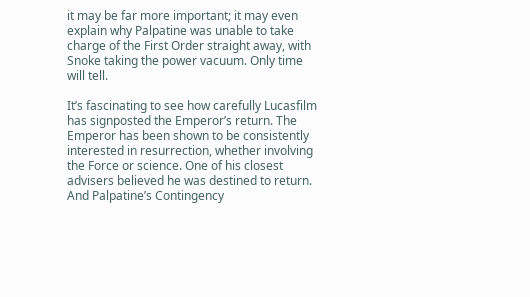it may be far more important; it may even explain why Palpatine was unable to take charge of the First Order straight away, with Snoke taking the power vacuum. Only time will tell.

It’s fascinating to see how carefully Lucasfilm has signposted the Emperor’s return. The Emperor has been shown to be consistently interested in resurrection, whether involving the Force or science. One of his closest advisers believed he was destined to return. And Palpatine’s Contingency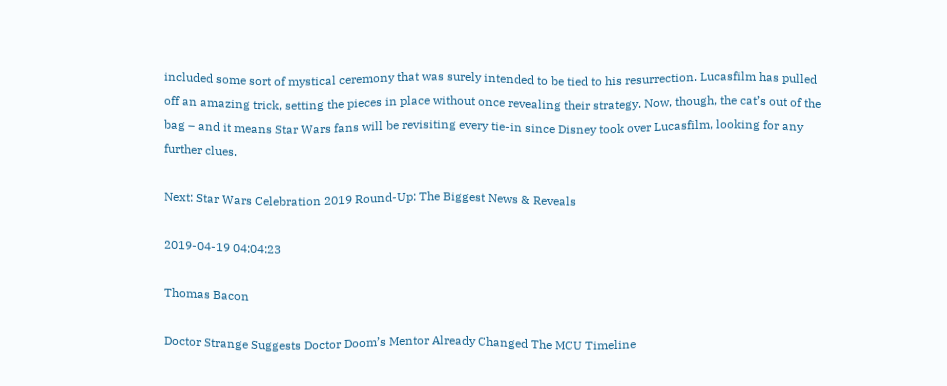included some sort of mystical ceremony that was surely intended to be tied to his resurrection. Lucasfilm has pulled off an amazing trick, setting the pieces in place without once revealing their strategy. Now, though, the cat’s out of the bag – and it means Star Wars fans will be revisiting every tie-in since Disney took over Lucasfilm, looking for any further clues.

Next: Star Wars Celebration 2019 Round-Up: The Biggest News & Reveals

2019-04-19 04:04:23

Thomas Bacon

Doctor Strange Suggests Doctor Doom’s Mentor Already Changed The MCU Timeline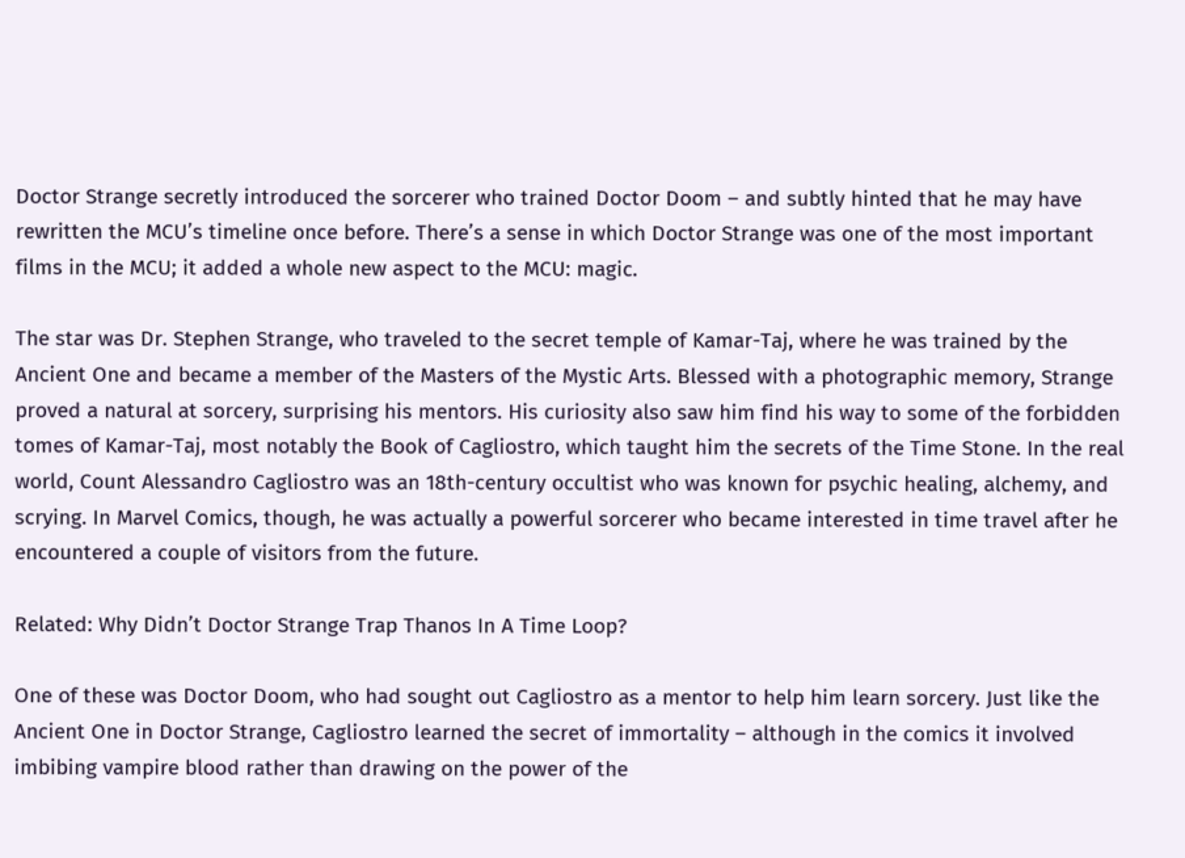Doctor Strange secretly introduced the sorcerer who trained Doctor Doom – and subtly hinted that he may have rewritten the MCU’s timeline once before. There’s a sense in which Doctor Strange was one of the most important films in the MCU; it added a whole new aspect to the MCU: magic.

The star was Dr. Stephen Strange, who traveled to the secret temple of Kamar-Taj, where he was trained by the Ancient One and became a member of the Masters of the Mystic Arts. Blessed with a photographic memory, Strange proved a natural at sorcery, surprising his mentors. His curiosity also saw him find his way to some of the forbidden tomes of Kamar-Taj, most notably the Book of Cagliostro, which taught him the secrets of the Time Stone. In the real world, Count Alessandro Cagliostro was an 18th-century occultist who was known for psychic healing, alchemy, and scrying. In Marvel Comics, though, he was actually a powerful sorcerer who became interested in time travel after he encountered a couple of visitors from the future.

Related: Why Didn’t Doctor Strange Trap Thanos In A Time Loop?

One of these was Doctor Doom, who had sought out Cagliostro as a mentor to help him learn sorcery. Just like the Ancient One in Doctor Strange, Cagliostro learned the secret of immortality – although in the comics it involved imbibing vampire blood rather than drawing on the power of the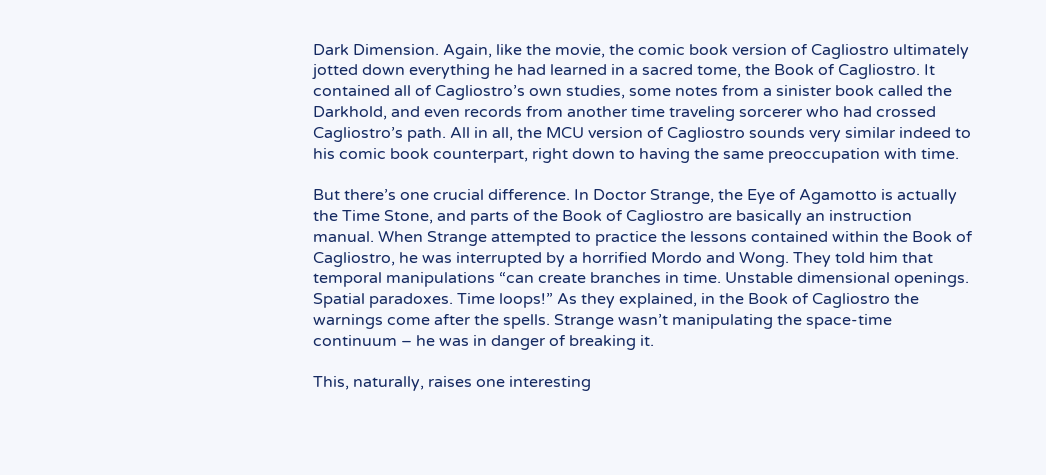Dark Dimension. Again, like the movie, the comic book version of Cagliostro ultimately jotted down everything he had learned in a sacred tome, the Book of Cagliostro. It contained all of Cagliostro’s own studies, some notes from a sinister book called the Darkhold, and even records from another time traveling sorcerer who had crossed Cagliostro’s path. All in all, the MCU version of Cagliostro sounds very similar indeed to his comic book counterpart, right down to having the same preoccupation with time.

But there’s one crucial difference. In Doctor Strange, the Eye of Agamotto is actually the Time Stone, and parts of the Book of Cagliostro are basically an instruction manual. When Strange attempted to practice the lessons contained within the Book of Cagliostro, he was interrupted by a horrified Mordo and Wong. They told him that temporal manipulations “can create branches in time. Unstable dimensional openings. Spatial paradoxes. Time loops!” As they explained, in the Book of Cagliostro the warnings come after the spells. Strange wasn’t manipulating the space-time continuum – he was in danger of breaking it.

This, naturally, raises one interesting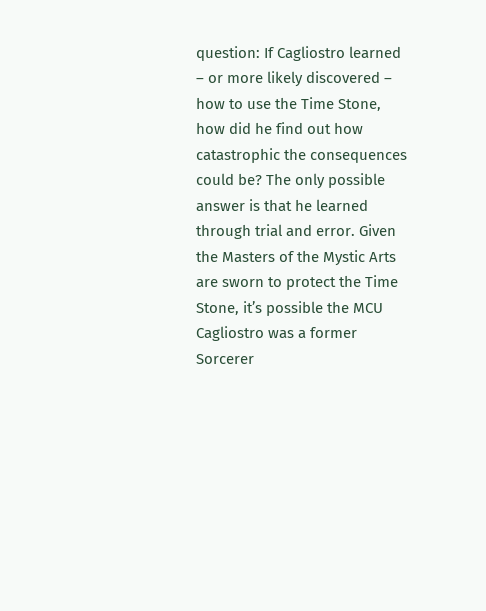question: If Cagliostro learned – or more likely discovered – how to use the Time Stone, how did he find out how catastrophic the consequences could be? The only possible answer is that he learned through trial and error. Given the Masters of the Mystic Arts are sworn to protect the Time Stone, it’s possible the MCU Cagliostro was a former Sorcerer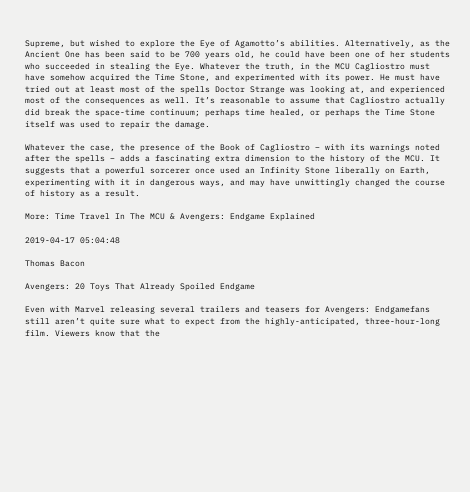Supreme, but wished to explore the Eye of Agamotto’s abilities. Alternatively, as the Ancient One has been said to be 700 years old, he could have been one of her students who succeeded in stealing the Eye. Whatever the truth, in the MCU Cagliostro must have somehow acquired the Time Stone, and experimented with its power. He must have tried out at least most of the spells Doctor Strange was looking at, and experienced most of the consequences as well. It’s reasonable to assume that Cagliostro actually did break the space-time continuum; perhaps time healed, or perhaps the Time Stone itself was used to repair the damage.

Whatever the case, the presence of the Book of Cagliostro – with its warnings noted after the spells – adds a fascinating extra dimension to the history of the MCU. It suggests that a powerful sorcerer once used an Infinity Stone liberally on Earth, experimenting with it in dangerous ways, and may have unwittingly changed the course of history as a result.

More: Time Travel In The MCU & Avengers: Endgame Explained

2019-04-17 05:04:48

Thomas Bacon

Avengers: 20 Toys That Already Spoiled Endgame

Even with Marvel releasing several trailers and teasers for Avengers: Endgamefans still aren’t quite sure what to expect from the highly-anticipated, three-hour-long film. Viewers know that the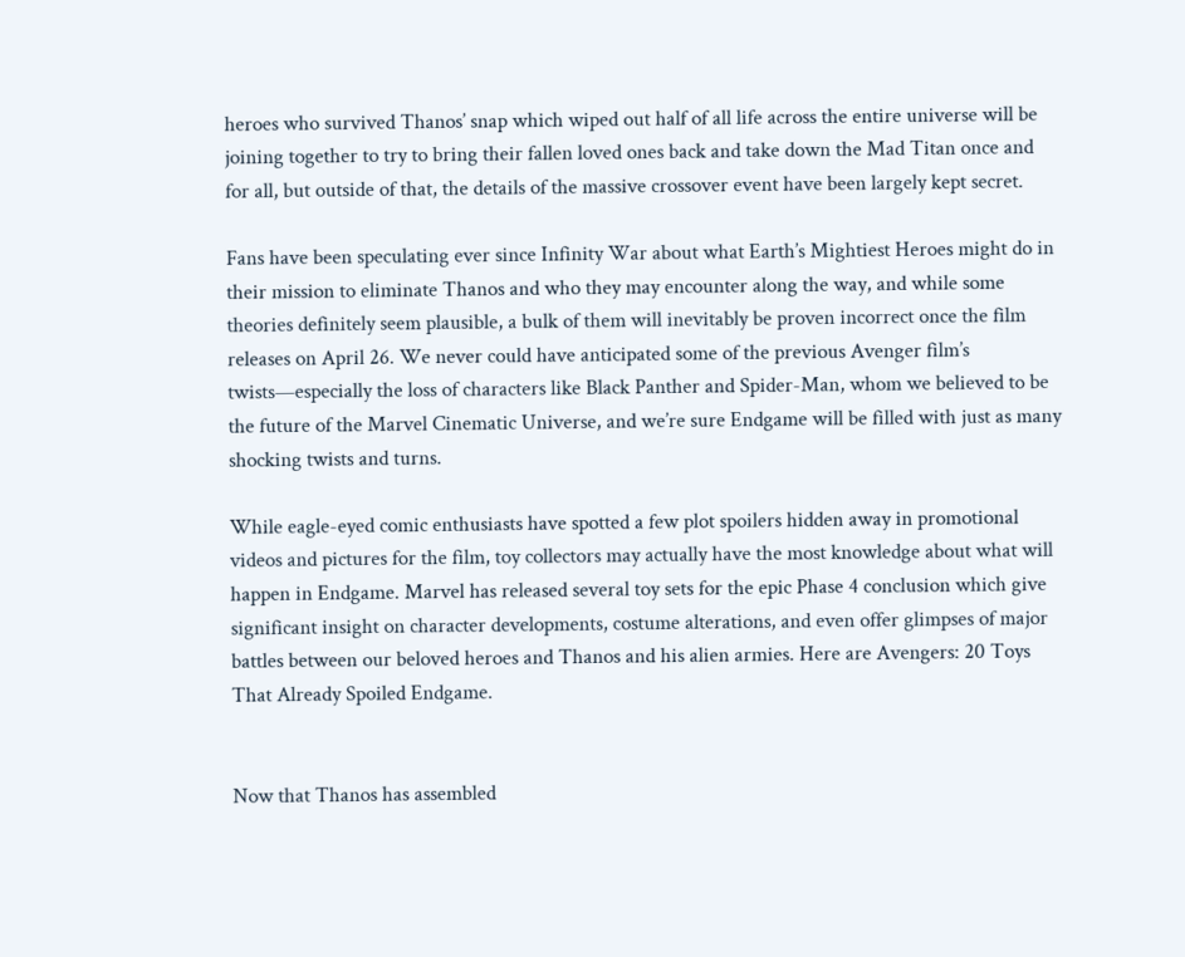heroes who survived Thanos’ snap which wiped out half of all life across the entire universe will be joining together to try to bring their fallen loved ones back and take down the Mad Titan once and for all, but outside of that, the details of the massive crossover event have been largely kept secret.

Fans have been speculating ever since Infinity War about what Earth’s Mightiest Heroes might do in their mission to eliminate Thanos and who they may encounter along the way, and while some theories definitely seem plausible, a bulk of them will inevitably be proven incorrect once the film releases on April 26. We never could have anticipated some of the previous Avenger film’s twists—especially the loss of characters like Black Panther and Spider-Man, whom we believed to be the future of the Marvel Cinematic Universe, and we’re sure Endgame will be filled with just as many shocking twists and turns.

While eagle-eyed comic enthusiasts have spotted a few plot spoilers hidden away in promotional videos and pictures for the film, toy collectors may actually have the most knowledge about what will happen in Endgame. Marvel has released several toy sets for the epic Phase 4 conclusion which give significant insight on character developments, costume alterations, and even offer glimpses of major battles between our beloved heroes and Thanos and his alien armies. Here are Avengers: 20 Toys That Already Spoiled Endgame.


Now that Thanos has assembled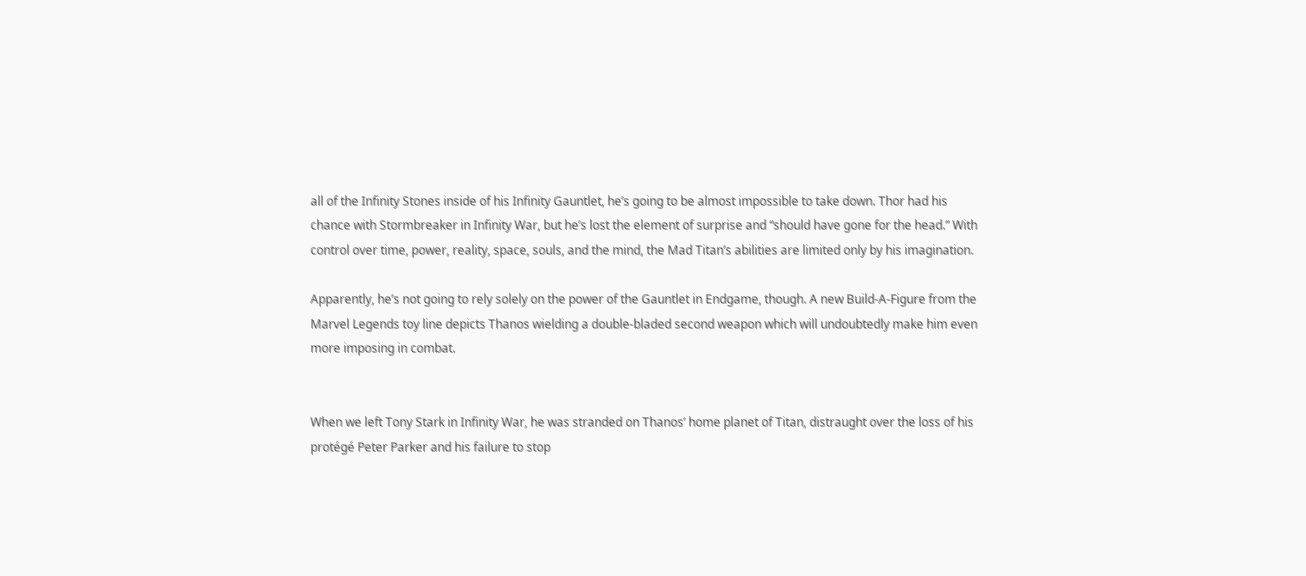all of the Infinity Stones inside of his Infinity Gauntlet, he’s going to be almost impossible to take down. Thor had his chance with Stormbreaker in Infinity War, but he’s lost the element of surprise and “should have gone for the head.” With control over time, power, reality, space, souls, and the mind, the Mad Titan’s abilities are limited only by his imagination.

Apparently, he’s not going to rely solely on the power of the Gauntlet in Endgame, though. A new Build-A-Figure from the Marvel Legends toy line depicts Thanos wielding a double-bladed second weapon which will undoubtedly make him even more imposing in combat.


When we left Tony Stark in Infinity War, he was stranded on Thanos’ home planet of Titan, distraught over the loss of his protégé Peter Parker and his failure to stop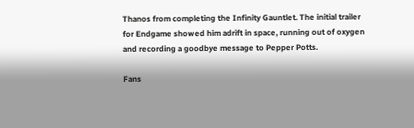Thanos from completing the Infinity Gauntlet. The initial trailer for Endgame showed him adrift in space, running out of oxygen and recording a goodbye message to Pepper Potts.

Fans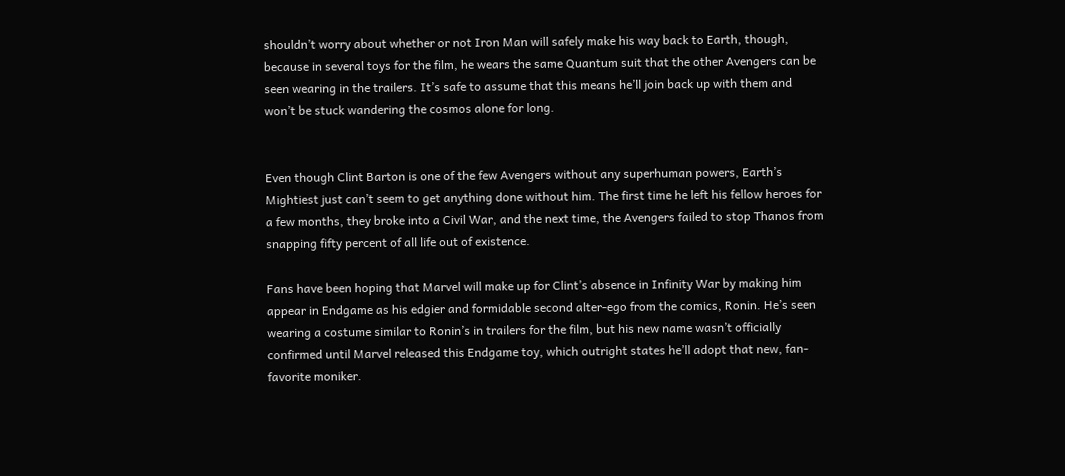shouldn’t worry about whether or not Iron Man will safely make his way back to Earth, though, because in several toys for the film, he wears the same Quantum suit that the other Avengers can be seen wearing in the trailers. It’s safe to assume that this means he’ll join back up with them and won’t be stuck wandering the cosmos alone for long.


Even though Clint Barton is one of the few Avengers without any superhuman powers, Earth’s Mightiest just can’t seem to get anything done without him. The first time he left his fellow heroes for a few months, they broke into a Civil War, and the next time, the Avengers failed to stop Thanos from snapping fifty percent of all life out of existence.

Fans have been hoping that Marvel will make up for Clint’s absence in Infinity War by making him appear in Endgame as his edgier and formidable second alter-ego from the comics, Ronin. He’s seen wearing a costume similar to Ronin’s in trailers for the film, but his new name wasn’t officially confirmed until Marvel released this Endgame toy, which outright states he’ll adopt that new, fan-favorite moniker.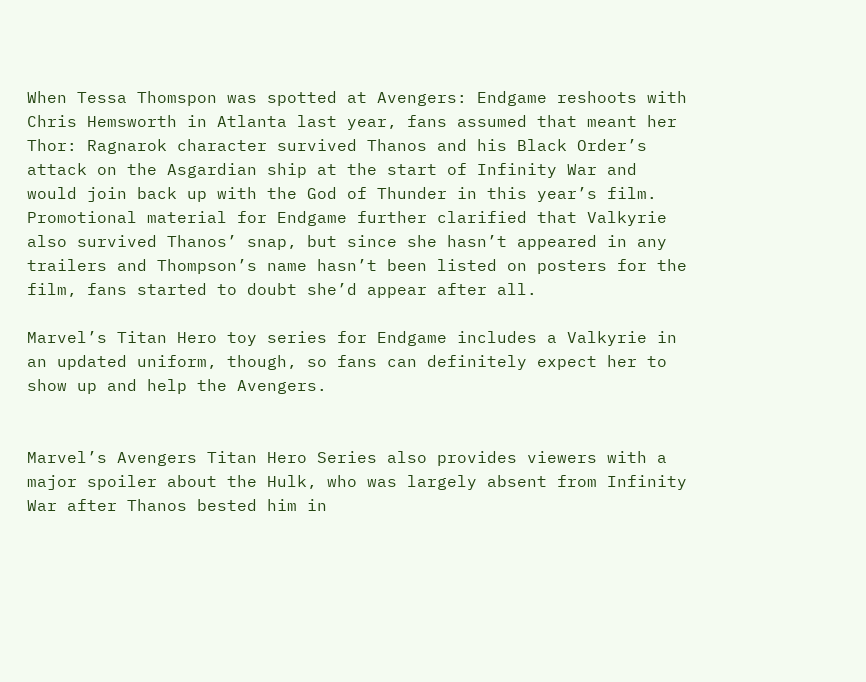When Tessa Thomspon was spotted at Avengers: Endgame reshoots with Chris Hemsworth in Atlanta last year, fans assumed that meant her Thor: Ragnarok character survived Thanos and his Black Order’s attack on the Asgardian ship at the start of Infinity War and would join back up with the God of Thunder in this year’s film. Promotional material for Endgame further clarified that Valkyrie also survived Thanos’ snap, but since she hasn’t appeared in any trailers and Thompson’s name hasn’t been listed on posters for the film, fans started to doubt she’d appear after all.

Marvel’s Titan Hero toy series for Endgame includes a Valkyrie in an updated uniform, though, so fans can definitely expect her to show up and help the Avengers.


Marvel’s Avengers Titan Hero Series also provides viewers with a major spoiler about the Hulk, who was largely absent from Infinity War after Thanos bested him in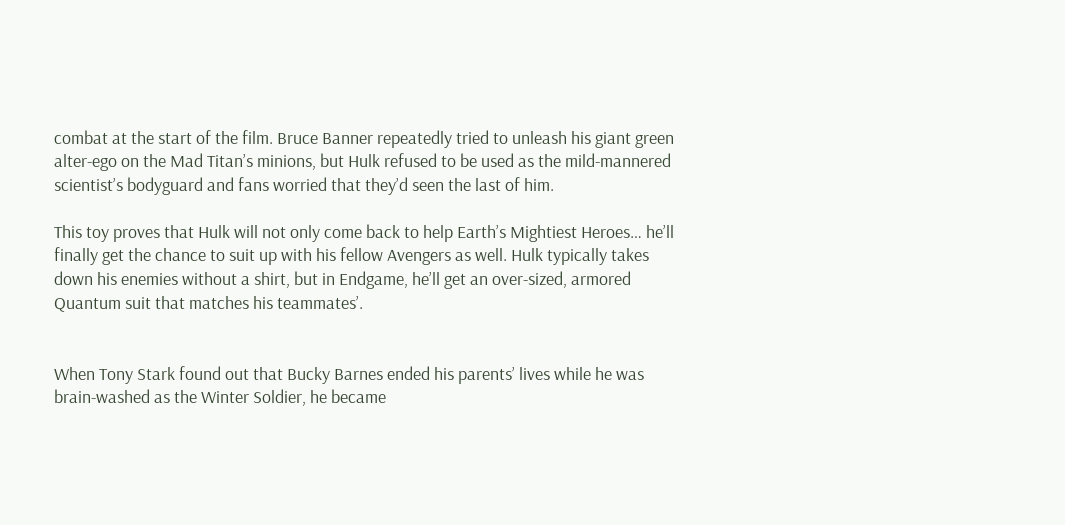combat at the start of the film. Bruce Banner repeatedly tried to unleash his giant green alter-ego on the Mad Titan’s minions, but Hulk refused to be used as the mild-mannered scientist’s bodyguard and fans worried that they’d seen the last of him.

This toy proves that Hulk will not only come back to help Earth’s Mightiest Heroes… he’ll finally get the chance to suit up with his fellow Avengers as well. Hulk typically takes down his enemies without a shirt, but in Endgame, he’ll get an over-sized, armored Quantum suit that matches his teammates’.


When Tony Stark found out that Bucky Barnes ended his parents’ lives while he was brain-washed as the Winter Soldier, he became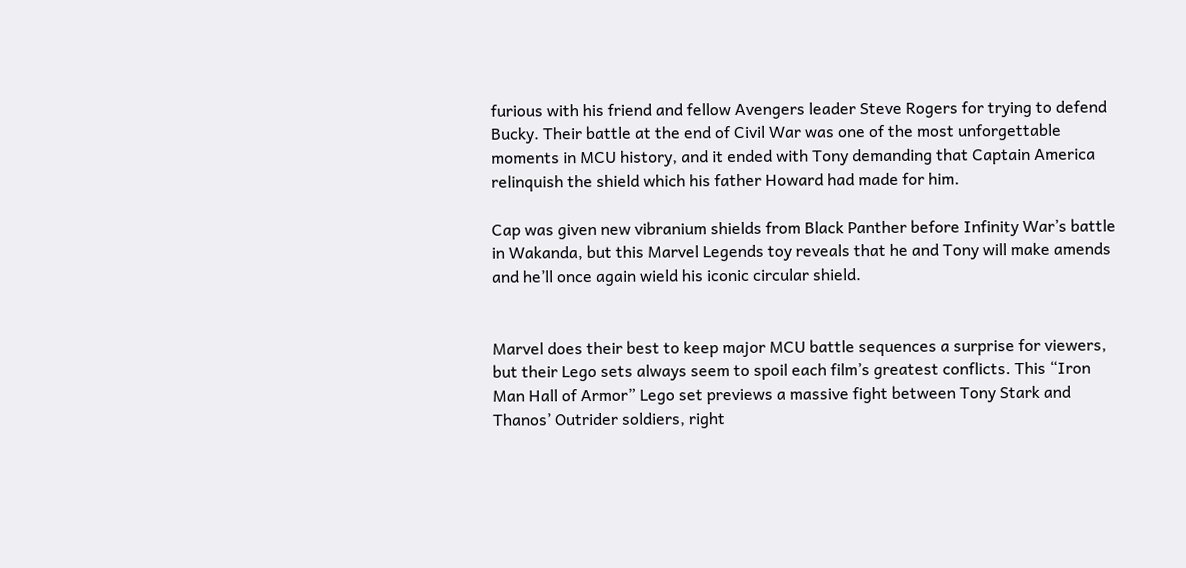furious with his friend and fellow Avengers leader Steve Rogers for trying to defend Bucky. Their battle at the end of Civil War was one of the most unforgettable moments in MCU history, and it ended with Tony demanding that Captain America relinquish the shield which his father Howard had made for him.

Cap was given new vibranium shields from Black Panther before Infinity War’s battle in Wakanda, but this Marvel Legends toy reveals that he and Tony will make amends and he’ll once again wield his iconic circular shield.


Marvel does their best to keep major MCU battle sequences a surprise for viewers, but their Lego sets always seem to spoil each film’s greatest conflicts. This “Iron Man Hall of Armor” Lego set previews a massive fight between Tony Stark and Thanos’ Outrider soldiers, right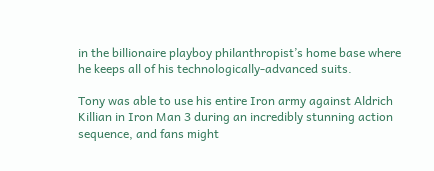in the billionaire playboy philanthropist’s home base where he keeps all of his technologically-advanced suits.

Tony was able to use his entire Iron army against Aldrich Killian in Iron Man 3 during an incredibly stunning action sequence, and fans might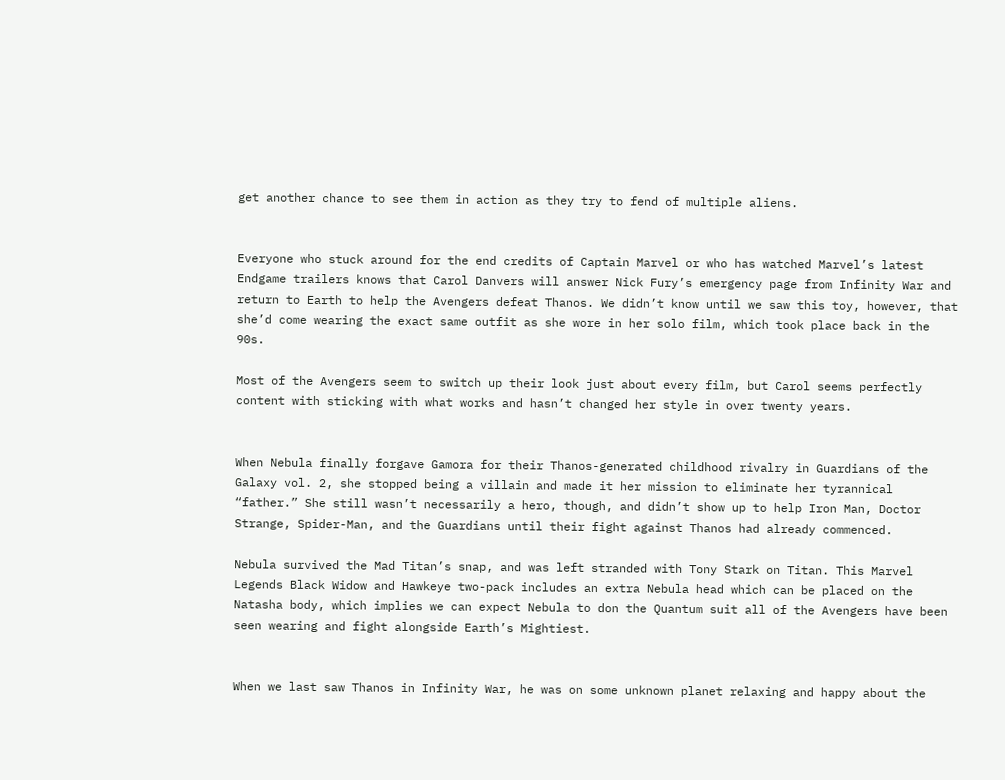get another chance to see them in action as they try to fend of multiple aliens.


Everyone who stuck around for the end credits of Captain Marvel or who has watched Marvel’s latest Endgame trailers knows that Carol Danvers will answer Nick Fury’s emergency page from Infinity War and return to Earth to help the Avengers defeat Thanos. We didn’t know until we saw this toy, however, that she’d come wearing the exact same outfit as she wore in her solo film, which took place back in the 90s.

Most of the Avengers seem to switch up their look just about every film, but Carol seems perfectly content with sticking with what works and hasn’t changed her style in over twenty years.


When Nebula finally forgave Gamora for their Thanos-generated childhood rivalry in Guardians of the Galaxy vol. 2, she stopped being a villain and made it her mission to eliminate her tyrannical “father.” She still wasn’t necessarily a hero, though, and didn’t show up to help Iron Man, Doctor Strange, Spider-Man, and the Guardians until their fight against Thanos had already commenced.

Nebula survived the Mad Titan’s snap, and was left stranded with Tony Stark on Titan. This Marvel Legends Black Widow and Hawkeye two-pack includes an extra Nebula head which can be placed on the Natasha body, which implies we can expect Nebula to don the Quantum suit all of the Avengers have been seen wearing and fight alongside Earth’s Mightiest.


When we last saw Thanos in Infinity War, he was on some unknown planet relaxing and happy about the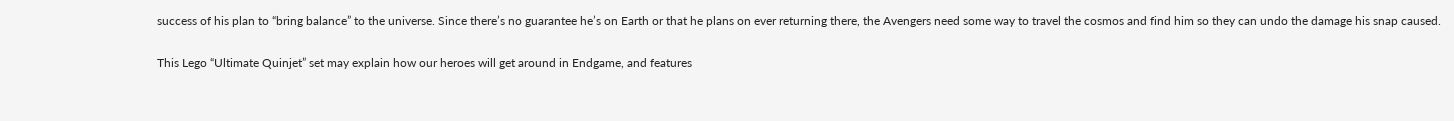success of his plan to “bring balance” to the universe. Since there’s no guarantee he’s on Earth or that he plans on ever returning there, the Avengers need some way to travel the cosmos and find him so they can undo the damage his snap caused.

This Lego “Ultimate Quinjet” set may explain how our heroes will get around in Endgame, and features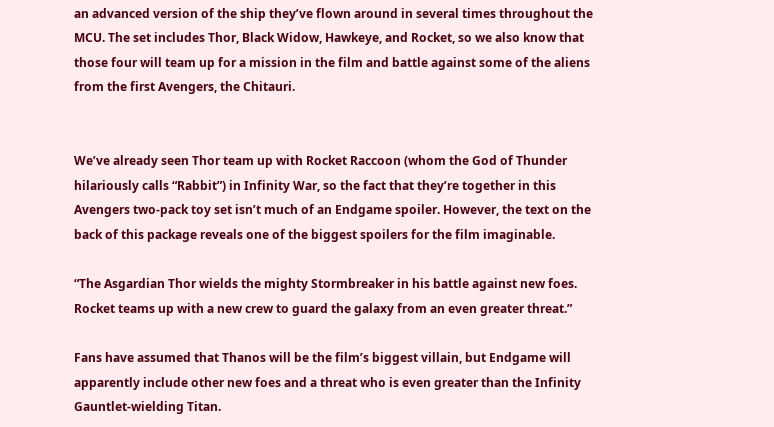an advanced version of the ship they’ve flown around in several times throughout the MCU. The set includes Thor, Black Widow, Hawkeye, and Rocket, so we also know that those four will team up for a mission in the film and battle against some of the aliens from the first Avengers, the Chitauri.


We’ve already seen Thor team up with Rocket Raccoon (whom the God of Thunder hilariously calls “Rabbit”) in Infinity War, so the fact that they’re together in this Avengers two-pack toy set isn’t much of an Endgame spoiler. However, the text on the back of this package reveals one of the biggest spoilers for the film imaginable.

“The Asgardian Thor wields the mighty Stormbreaker in his battle against new foes. Rocket teams up with a new crew to guard the galaxy from an even greater threat.”

Fans have assumed that Thanos will be the film’s biggest villain, but Endgame will apparently include other new foes and a threat who is even greater than the Infinity Gauntlet-wielding Titan.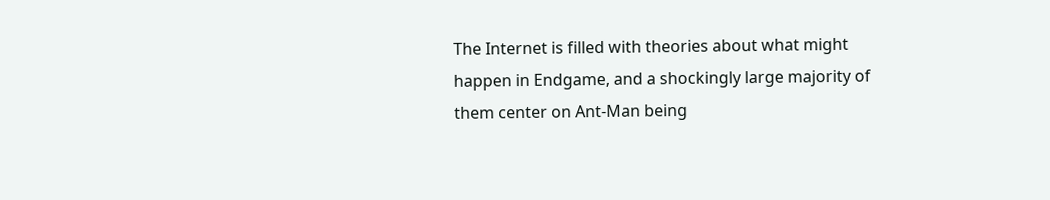The Internet is filled with theories about what might happen in Endgame, and a shockingly large majority of them center on Ant-Man being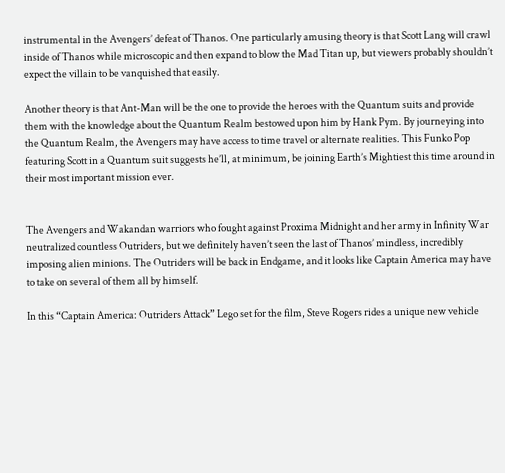instrumental in the Avengers’ defeat of Thanos. One particularly amusing theory is that Scott Lang will crawl inside of Thanos while microscopic and then expand to blow the Mad Titan up, but viewers probably shouldn’t expect the villain to be vanquished that easily.

Another theory is that Ant-Man will be the one to provide the heroes with the Quantum suits and provide them with the knowledge about the Quantum Realm bestowed upon him by Hank Pym. By journeying into the Quantum Realm, the Avengers may have access to time travel or alternate realities. This Funko Pop featuring Scott in a Quantum suit suggests he’ll, at minimum, be joining Earth’s Mightiest this time around in their most important mission ever.


The Avengers and Wakandan warriors who fought against Proxima Midnight and her army in Infinity War neutralized countless Outriders, but we definitely haven’t seen the last of Thanos’ mindless, incredibly imposing alien minions. The Outriders will be back in Endgame, and it looks like Captain America may have to take on several of them all by himself.

In this “Captain America: Outriders Attack” Lego set for the film, Steve Rogers rides a unique new vehicle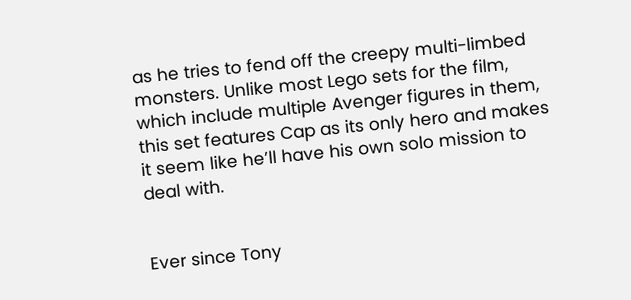as he tries to fend off the creepy multi-limbed monsters. Unlike most Lego sets for the film, which include multiple Avenger figures in them, this set features Cap as its only hero and makes it seem like he’ll have his own solo mission to deal with.


Ever since Tony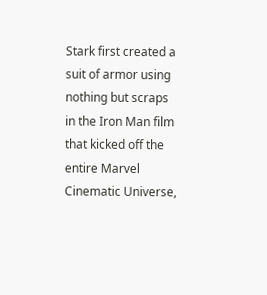Stark first created a suit of armor using nothing but scraps in the Iron Man film that kicked off the entire Marvel Cinematic Universe,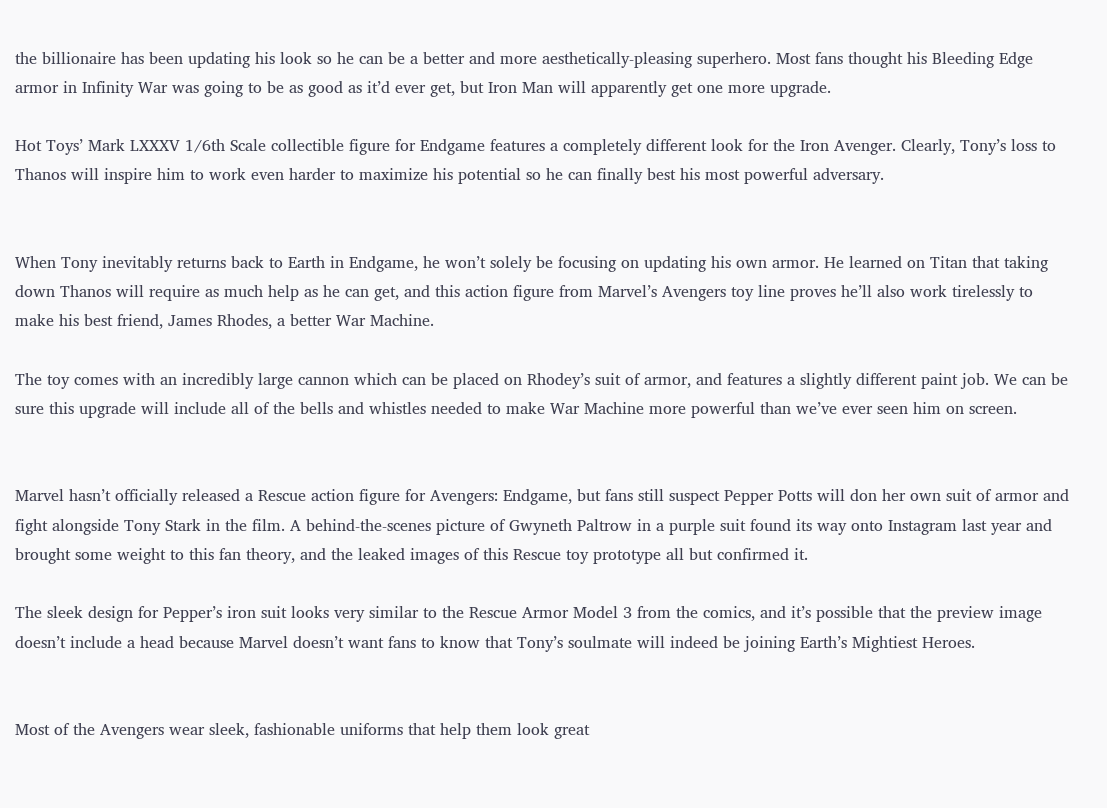the billionaire has been updating his look so he can be a better and more aesthetically-pleasing superhero. Most fans thought his Bleeding Edge armor in Infinity War was going to be as good as it’d ever get, but Iron Man will apparently get one more upgrade.

Hot Toys’ Mark LXXXV 1/6th Scale collectible figure for Endgame features a completely different look for the Iron Avenger. Clearly, Tony’s loss to Thanos will inspire him to work even harder to maximize his potential so he can finally best his most powerful adversary.


When Tony inevitably returns back to Earth in Endgame, he won’t solely be focusing on updating his own armor. He learned on Titan that taking down Thanos will require as much help as he can get, and this action figure from Marvel’s Avengers toy line proves he’ll also work tirelessly to make his best friend, James Rhodes, a better War Machine.

The toy comes with an incredibly large cannon which can be placed on Rhodey’s suit of armor, and features a slightly different paint job. We can be sure this upgrade will include all of the bells and whistles needed to make War Machine more powerful than we’ve ever seen him on screen.


Marvel hasn’t officially released a Rescue action figure for Avengers: Endgame, but fans still suspect Pepper Potts will don her own suit of armor and fight alongside Tony Stark in the film. A behind-the-scenes picture of Gwyneth Paltrow in a purple suit found its way onto Instagram last year and brought some weight to this fan theory, and the leaked images of this Rescue toy prototype all but confirmed it.

The sleek design for Pepper’s iron suit looks very similar to the Rescue Armor Model 3 from the comics, and it’s possible that the preview image doesn’t include a head because Marvel doesn’t want fans to know that Tony’s soulmate will indeed be joining Earth’s Mightiest Heroes.


Most of the Avengers wear sleek, fashionable uniforms that help them look great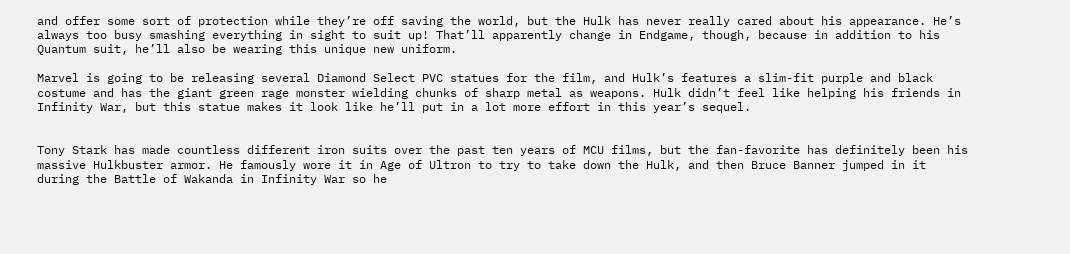and offer some sort of protection while they’re off saving the world, but the Hulk has never really cared about his appearance. He’s always too busy smashing everything in sight to suit up! That’ll apparently change in Endgame, though, because in addition to his Quantum suit, he’ll also be wearing this unique new uniform.

Marvel is going to be releasing several Diamond Select PVC statues for the film, and Hulk’s features a slim-fit purple and black costume and has the giant green rage monster wielding chunks of sharp metal as weapons. Hulk didn’t feel like helping his friends in Infinity War, but this statue makes it look like he’ll put in a lot more effort in this year’s sequel.


Tony Stark has made countless different iron suits over the past ten years of MCU films, but the fan-favorite has definitely been his massive Hulkbuster armor. He famously wore it in Age of Ultron to try to take down the Hulk, and then Bruce Banner jumped in it during the Battle of Wakanda in Infinity War so he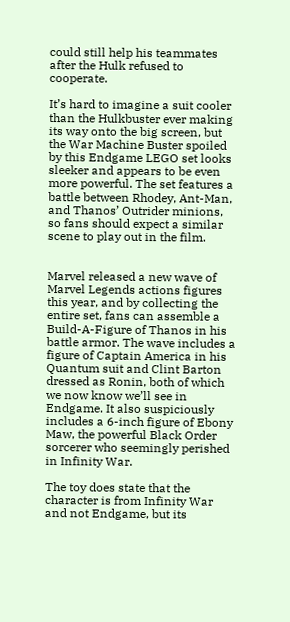could still help his teammates after the Hulk refused to cooperate.

It’s hard to imagine a suit cooler than the Hulkbuster ever making its way onto the big screen, but the War Machine Buster spoiled by this Endgame LEGO set looks sleeker and appears to be even more powerful. The set features a battle between Rhodey, Ant-Man, and Thanos’ Outrider minions, so fans should expect a similar scene to play out in the film.


Marvel released a new wave of Marvel Legends actions figures this year, and by collecting the entire set, fans can assemble a Build-A-Figure of Thanos in his battle armor. The wave includes a figure of Captain America in his Quantum suit and Clint Barton dressed as Ronin, both of which we now know we’ll see in Endgame. It also suspiciously includes a 6-inch figure of Ebony Maw, the powerful Black Order sorcerer who seemingly perished in Infinity War.

The toy does state that the character is from Infinity War and not Endgame, but its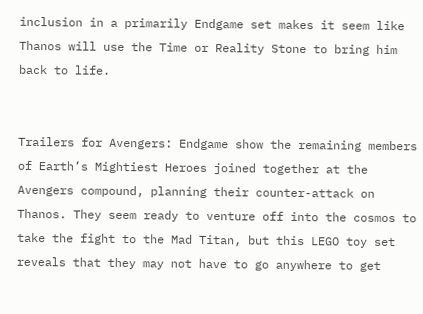inclusion in a primarily Endgame set makes it seem like Thanos will use the Time or Reality Stone to bring him back to life.


Trailers for Avengers: Endgame show the remaining members of Earth’s Mightiest Heroes joined together at the Avengers compound, planning their counter-attack on Thanos. They seem ready to venture off into the cosmos to take the fight to the Mad Titan, but this LEGO toy set reveals that they may not have to go anywhere to get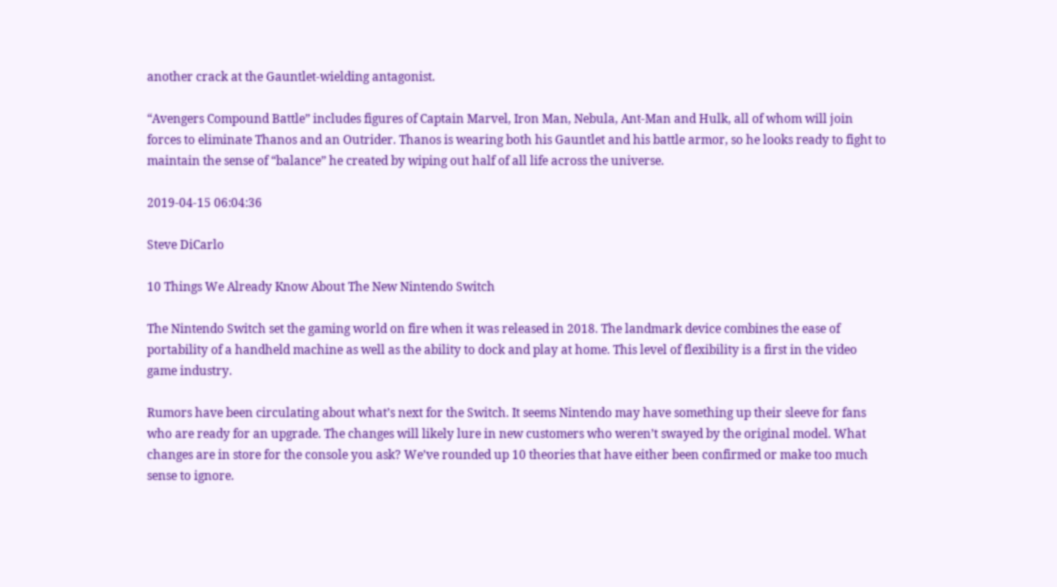another crack at the Gauntlet-wielding antagonist.

“Avengers Compound Battle” includes figures of Captain Marvel, Iron Man, Nebula, Ant-Man and Hulk, all of whom will join forces to eliminate Thanos and an Outrider. Thanos is wearing both his Gauntlet and his battle armor, so he looks ready to fight to maintain the sense of “balance” he created by wiping out half of all life across the universe.

2019-04-15 06:04:36

Steve DiCarlo

10 Things We Already Know About The New Nintendo Switch

The Nintendo Switch set the gaming world on fire when it was released in 2018. The landmark device combines the ease of portability of a handheld machine as well as the ability to dock and play at home. This level of flexibility is a first in the video game industry.

Rumors have been circulating about what’s next for the Switch. It seems Nintendo may have something up their sleeve for fans who are ready for an upgrade. The changes will likely lure in new customers who weren’t swayed by the original model. What changes are in store for the console you ask? We’ve rounded up 10 theories that have either been confirmed or make too much sense to ignore.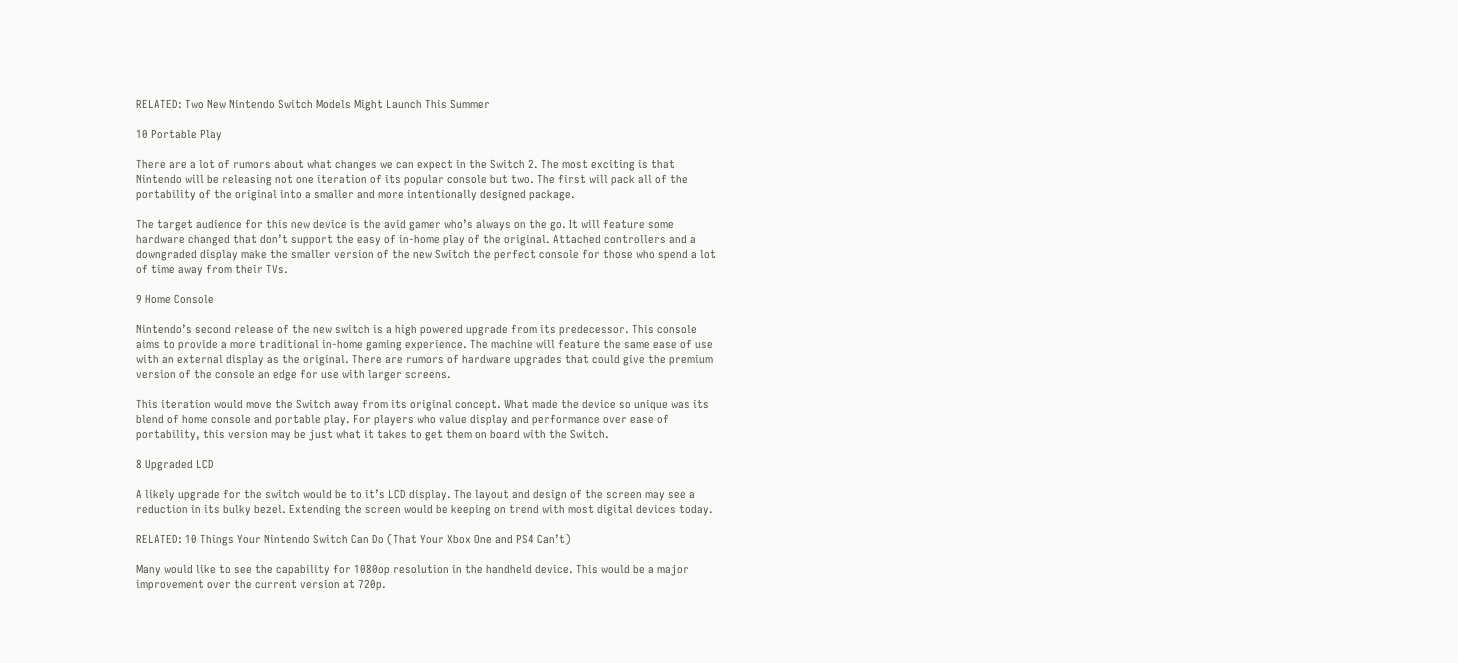RELATED: Two New Nintendo Switch Models Might Launch This Summer

10 Portable Play

There are a lot of rumors about what changes we can expect in the Switch 2. The most exciting is that Nintendo will be releasing not one iteration of its popular console but two. The first will pack all of the portability of the original into a smaller and more intentionally designed package.

The target audience for this new device is the avid gamer who’s always on the go. It will feature some hardware changed that don’t support the easy of in-home play of the original. Attached controllers and a downgraded display make the smaller version of the new Switch the perfect console for those who spend a lot of time away from their TVs.

9 Home Console

Nintendo’s second release of the new switch is a high powered upgrade from its predecessor. This console aims to provide a more traditional in-home gaming experience. The machine will feature the same ease of use with an external display as the original. There are rumors of hardware upgrades that could give the premium version of the console an edge for use with larger screens.

This iteration would move the Switch away from its original concept. What made the device so unique was its blend of home console and portable play. For players who value display and performance over ease of portability, this version may be just what it takes to get them on board with the Switch.

8 Upgraded LCD

A likely upgrade for the switch would be to it’s LCD display. The layout and design of the screen may see a reduction in its bulky bezel. Extending the screen would be keeping on trend with most digital devices today.

RELATED: 10 Things Your Nintendo Switch Can Do (That Your Xbox One and PS4 Can’t)

Many would like to see the capability for 1080op resolution in the handheld device. This would be a major improvement over the current version at 720p.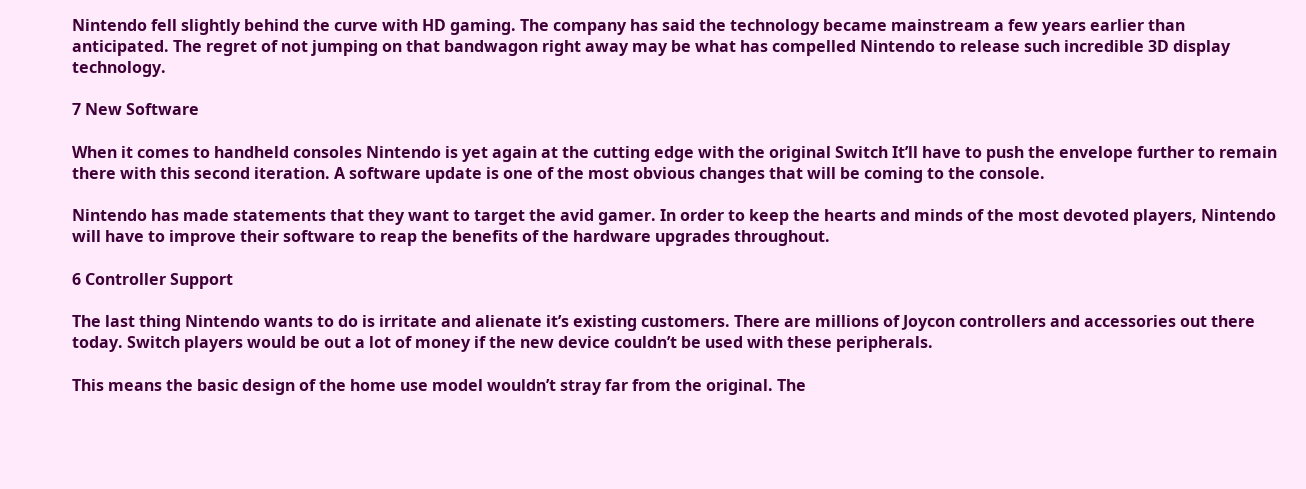Nintendo fell slightly behind the curve with HD gaming. The company has said the technology became mainstream a few years earlier than anticipated. The regret of not jumping on that bandwagon right away may be what has compelled Nintendo to release such incredible 3D display technology.

7 New Software

When it comes to handheld consoles Nintendo is yet again at the cutting edge with the original Switch It’ll have to push the envelope further to remain there with this second iteration. A software update is one of the most obvious changes that will be coming to the console.

Nintendo has made statements that they want to target the avid gamer. In order to keep the hearts and minds of the most devoted players, Nintendo will have to improve their software to reap the benefits of the hardware upgrades throughout.

6 Controller Support

The last thing Nintendo wants to do is irritate and alienate it’s existing customers. There are millions of Joycon controllers and accessories out there today. Switch players would be out a lot of money if the new device couldn’t be used with these peripherals.

This means the basic design of the home use model wouldn’t stray far from the original. The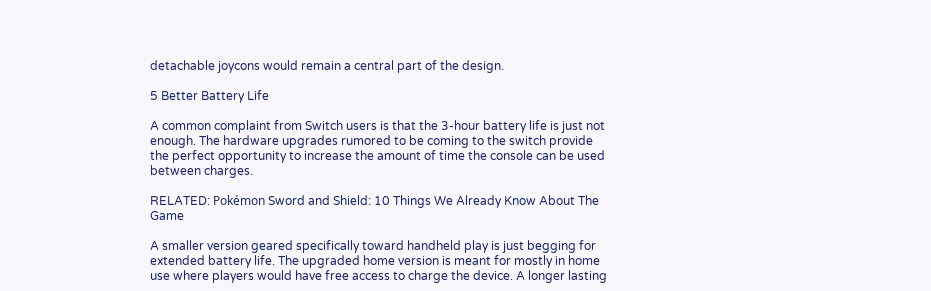detachable joycons would remain a central part of the design.

5 Better Battery Life

A common complaint from Switch users is that the 3-hour battery life is just not enough. The hardware upgrades rumored to be coming to the switch provide the perfect opportunity to increase the amount of time the console can be used between charges.

RELATED: Pokémon Sword and Shield: 10 Things We Already Know About The Game

A smaller version geared specifically toward handheld play is just begging for extended battery life. The upgraded home version is meant for mostly in home use where players would have free access to charge the device. A longer lasting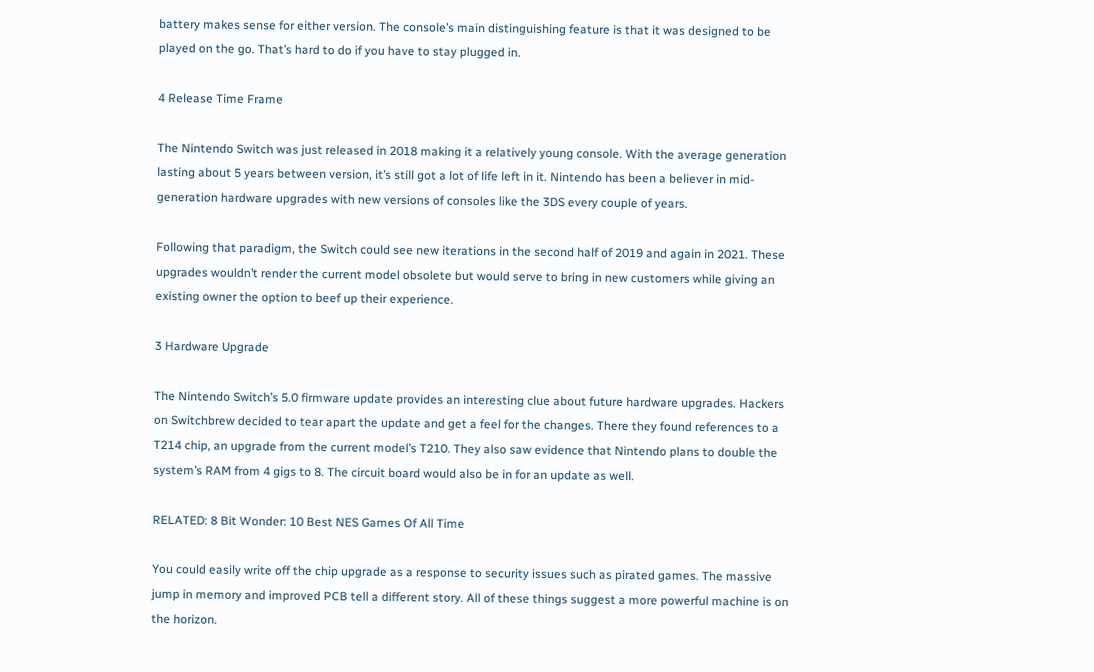battery makes sense for either version. The console’s main distinguishing feature is that it was designed to be played on the go. That’s hard to do if you have to stay plugged in.

4 Release Time Frame

The Nintendo Switch was just released in 2018 making it a relatively young console. With the average generation lasting about 5 years between version, it’s still got a lot of life left in it. Nintendo has been a believer in mid-generation hardware upgrades with new versions of consoles like the 3DS every couple of years.

Following that paradigm, the Switch could see new iterations in the second half of 2019 and again in 2021. These upgrades wouldn’t render the current model obsolete but would serve to bring in new customers while giving an existing owner the option to beef up their experience.

3 Hardware Upgrade

The Nintendo Switch’s 5.0 firmware update provides an interesting clue about future hardware upgrades. Hackers on Switchbrew decided to tear apart the update and get a feel for the changes. There they found references to a T214 chip, an upgrade from the current model’s T210. They also saw evidence that Nintendo plans to double the system’s RAM from 4 gigs to 8. The circuit board would also be in for an update as well.

RELATED: 8 Bit Wonder: 10 Best NES Games Of All Time

You could easily write off the chip upgrade as a response to security issues such as pirated games. The massive jump in memory and improved PCB tell a different story. All of these things suggest a more powerful machine is on the horizon.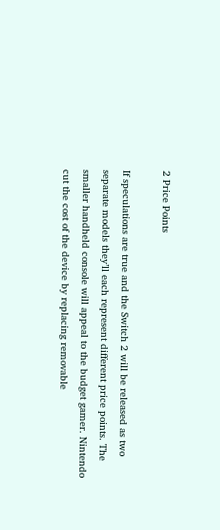2 Price Points

If speculations are true and the Switch 2 will be released as two separate models they’ll each represent different price points. The smaller handheld console will appeal to the budget gamer. Nintendo cut the cost of the device by replacing removable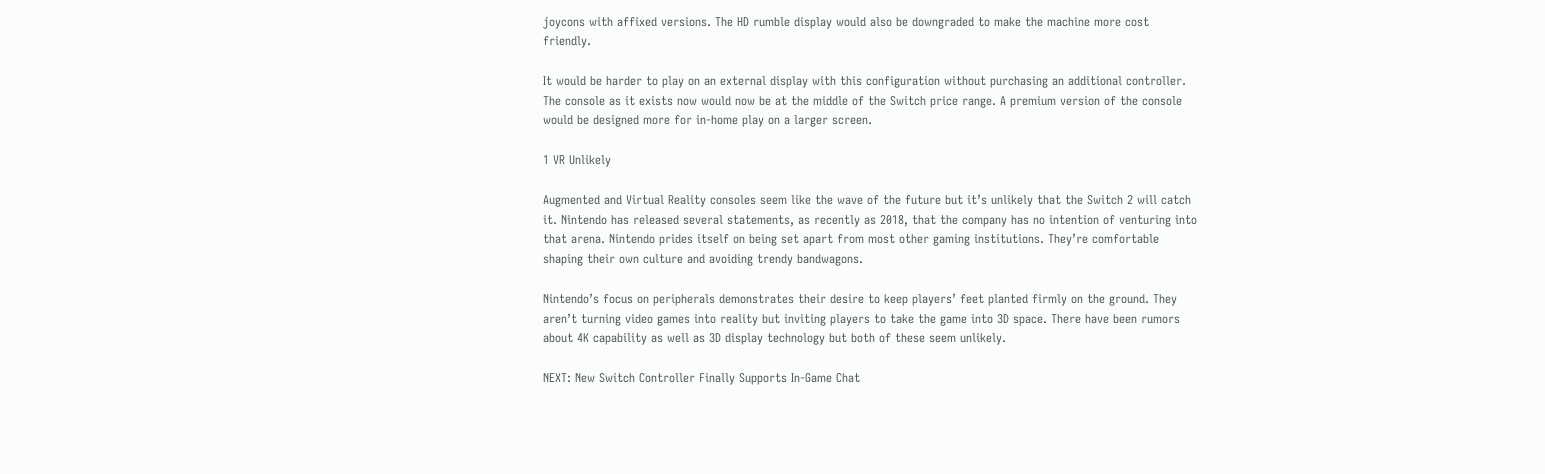joycons with affixed versions. The HD rumble display would also be downgraded to make the machine more cost friendly.

It would be harder to play on an external display with this configuration without purchasing an additional controller. The console as it exists now would now be at the middle of the Switch price range. A premium version of the console would be designed more for in-home play on a larger screen.

1 VR Unlikely

Augmented and Virtual Reality consoles seem like the wave of the future but it’s unlikely that the Switch 2 will catch it. Nintendo has released several statements, as recently as 2018, that the company has no intention of venturing into that arena. Nintendo prides itself on being set apart from most other gaming institutions. They’re comfortable shaping their own culture and avoiding trendy bandwagons.

Nintendo’s focus on peripherals demonstrates their desire to keep players’ feet planted firmly on the ground. They aren’t turning video games into reality but inviting players to take the game into 3D space. There have been rumors about 4K capability as well as 3D display technology but both of these seem unlikely.

NEXT: New Switch Controller Finally Supports In-Game Chat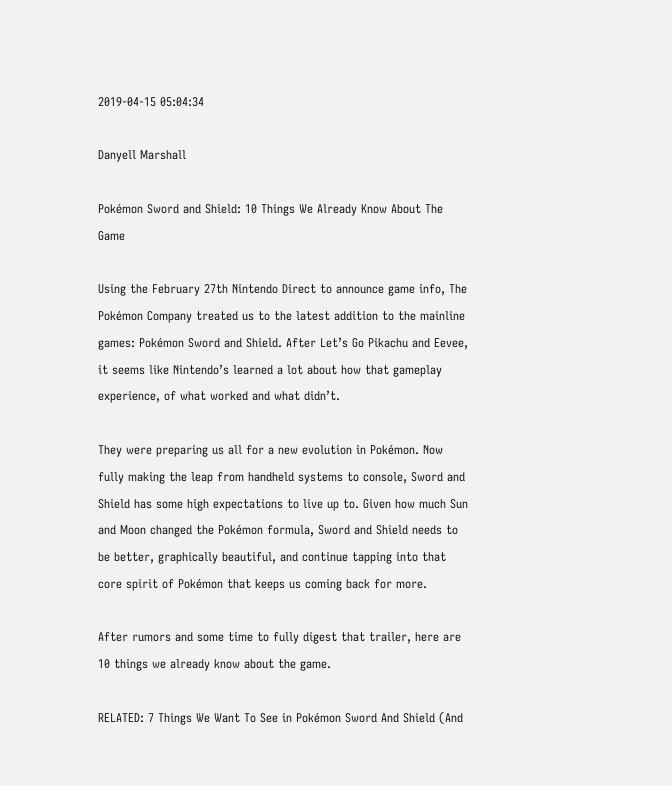2019-04-15 05:04:34

Danyell Marshall

Pokémon Sword and Shield: 10 Things We Already Know About The Game

Using the February 27th Nintendo Direct to announce game info, The Pokémon Company treated us to the latest addition to the mainline games: Pokémon Sword and Shield. After Let’s Go Pikachu and Eevee, it seems like Nintendo’s learned a lot about how that gameplay experience, of what worked and what didn’t.

They were preparing us all for a new evolution in Pokémon. Now fully making the leap from handheld systems to console, Sword and Shield has some high expectations to live up to. Given how much Sun and Moon changed the Pokémon formula, Sword and Shield needs to be better, graphically beautiful, and continue tapping into that core spirit of Pokémon that keeps us coming back for more.

After rumors and some time to fully digest that trailer, here are 10 things we already know about the game.

RELATED: 7 Things We Want To See in Pokémon Sword And Shield (And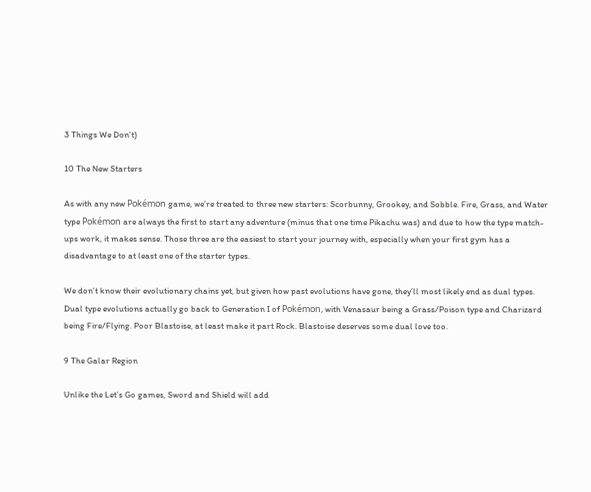3 Things We Don’t)

10 The New Starters

As with any new Pokémon game, we’re treated to three new starters: Scorbunny, Grookey, and Sobble. Fire, Grass, and Water type Pokémon are always the first to start any adventure (minus that one time Pikachu was) and due to how the type match-ups work, it makes sense. Those three are the easiest to start your journey with, especially when your first gym has a disadvantage to at least one of the starter types.

We don’t know their evolutionary chains yet, but given how past evolutions have gone, they’ll most likely end as dual types. Dual type evolutions actually go back to Generation I of Pokémon, with Venasaur being a Grass/Poison type and Charizard being Fire/Flying. Poor Blastoise, at least make it part Rock. Blastoise deserves some dual love too.

9 The Galar Region

Unlike the Let’s Go games, Sword and Shield will add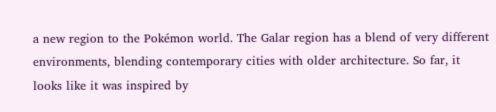a new region to the Pokémon world. The Galar region has a blend of very different environments, blending contemporary cities with older architecture. So far, it looks like it was inspired by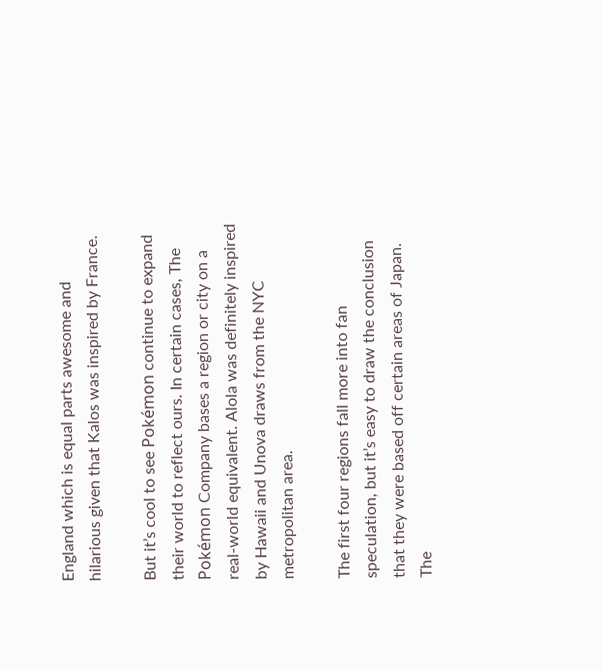England which is equal parts awesome and hilarious given that Kalos was inspired by France.

But it’s cool to see Pokémon continue to expand their world to reflect ours. In certain cases, The Pokémon Company bases a region or city on a real-world equivalent. Alola was definitely inspired by Hawaii and Unova draws from the NYC metropolitan area.

The first four regions fall more into fan speculation, but it’s easy to draw the conclusion that they were based off certain areas of Japan. The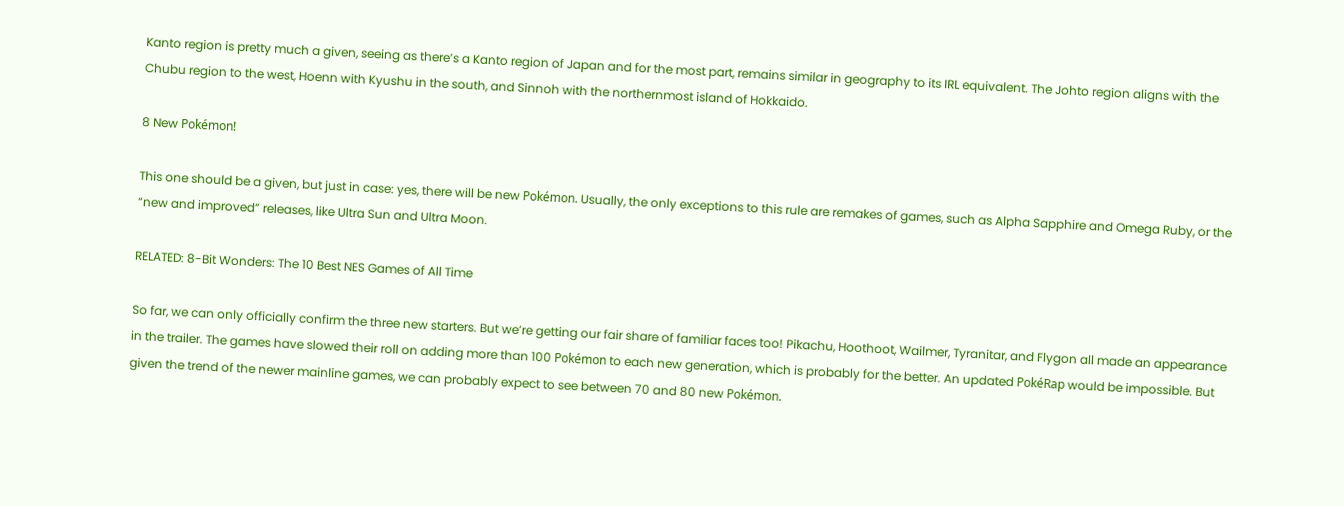Kanto region is pretty much a given, seeing as there’s a Kanto region of Japan and for the most part, remains similar in geography to its IRL equivalent. The Johto region aligns with the Chubu region to the west, Hoenn with Kyushu in the south, and Sinnoh with the northernmost island of Hokkaido.

8 New Pokémon!

This one should be a given, but just in case: yes, there will be new Pokémon. Usually, the only exceptions to this rule are remakes of games, such as Alpha Sapphire and Omega Ruby, or the “new and improved” releases, like Ultra Sun and Ultra Moon.

RELATED: 8-Bit Wonders: The 10 Best NES Games of All Time

So far, we can only officially confirm the three new starters. But we’re getting our fair share of familiar faces too! Pikachu, Hoothoot, Wailmer, Tyranitar, and Flygon all made an appearance in the trailer. The games have slowed their roll on adding more than 100 Pokémon to each new generation, which is probably for the better. An updated PokéRap would be impossible. But given the trend of the newer mainline games, we can probably expect to see between 70 and 80 new Pokémon.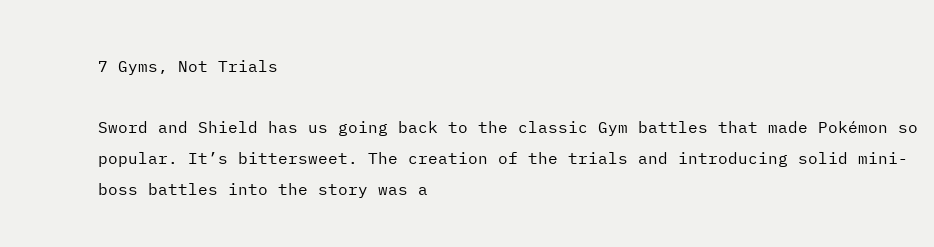7 Gyms, Not Trials

Sword and Shield has us going back to the classic Gym battles that made Pokémon so popular. It’s bittersweet. The creation of the trials and introducing solid mini-boss battles into the story was a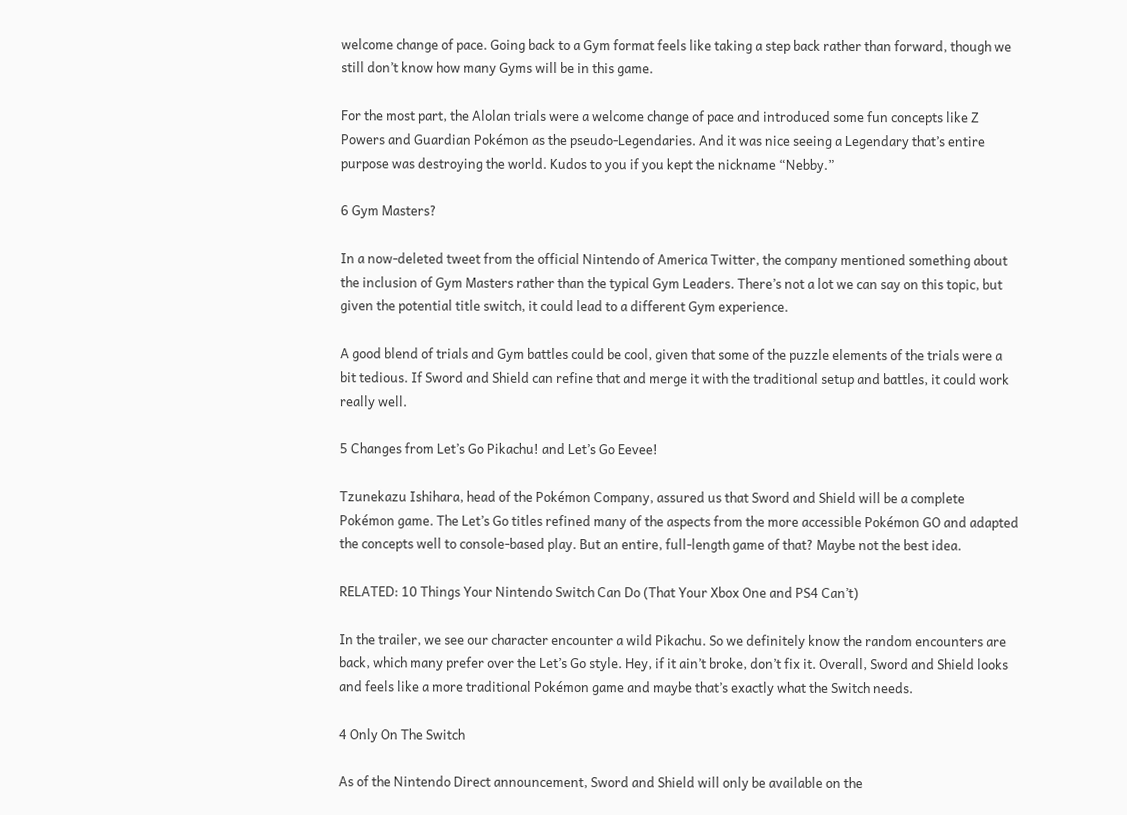welcome change of pace. Going back to a Gym format feels like taking a step back rather than forward, though we still don’t know how many Gyms will be in this game.

For the most part, the Alolan trials were a welcome change of pace and introduced some fun concepts like Z Powers and Guardian Pokémon as the pseudo-Legendaries. And it was nice seeing a Legendary that’s entire purpose was destroying the world. Kudos to you if you kept the nickname “Nebby.”

6 Gym Masters?

In a now-deleted tweet from the official Nintendo of America Twitter, the company mentioned something about the inclusion of Gym Masters rather than the typical Gym Leaders. There’s not a lot we can say on this topic, but given the potential title switch, it could lead to a different Gym experience.

A good blend of trials and Gym battles could be cool, given that some of the puzzle elements of the trials were a bit tedious. If Sword and Shield can refine that and merge it with the traditional setup and battles, it could work really well.

5 Changes from Let’s Go Pikachu! and Let’s Go Eevee!

Tzunekazu Ishihara, head of the Pokémon Company, assured us that Sword and Shield will be a complete Pokémon game. The Let’s Go titles refined many of the aspects from the more accessible Pokémon GO and adapted the concepts well to console-based play. But an entire, full-length game of that? Maybe not the best idea.

RELATED: 10 Things Your Nintendo Switch Can Do (That Your Xbox One and PS4 Can’t)

In the trailer, we see our character encounter a wild Pikachu. So we definitely know the random encounters are back, which many prefer over the Let’s Go style. Hey, if it ain’t broke, don’t fix it. Overall, Sword and Shield looks and feels like a more traditional Pokémon game and maybe that’s exactly what the Switch needs.

4 Only On The Switch

As of the Nintendo Direct announcement, Sword and Shield will only be available on the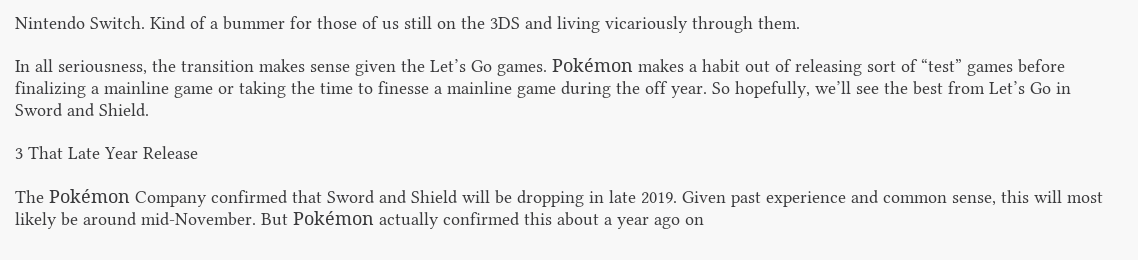Nintendo Switch. Kind of a bummer for those of us still on the 3DS and living vicariously through them.

In all seriousness, the transition makes sense given the Let’s Go games. Pokémon makes a habit out of releasing sort of “test” games before finalizing a mainline game or taking the time to finesse a mainline game during the off year. So hopefully, we’ll see the best from Let’s Go in Sword and Shield.

3 That Late Year Release

The Pokémon Company confirmed that Sword and Shield will be dropping in late 2019. Given past experience and common sense, this will most likely be around mid-November. But Pokémon actually confirmed this about a year ago on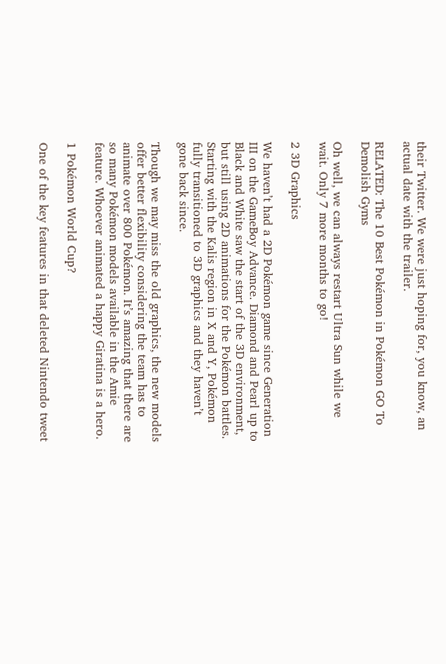their Twitter. We were just hoping for, you know, an actual date with the trailer.

RELATED: The 10 Best Pokémon in Pokémon GO To Demolish Gyms

Oh well, we can always restart Ultra Sun while we wait. Only 7 more months to go!

2 3D Graphics

We haven’t had a 2D Pokémon game since Generation III on the GameBoy Advance. Diamond and Pearl up to Black and White saw the start of the 3D environment, but still using 2D animations for the Pokémon battles. Starting with the Kalis region in X and Y, Pokémon fully transitioned to 3D graphics and they haven’t gone back since.

Though we may miss the old graphics, the new models offer better flexibility considering the team has to animate over 800 Pokémon. It’s amazing that there are so many Pokémon models available in the Amie feature. Whoever animated a happy Giratina is a hero.

1 Pokémon World Cup?

One of the key features in that deleted Nintendo tweet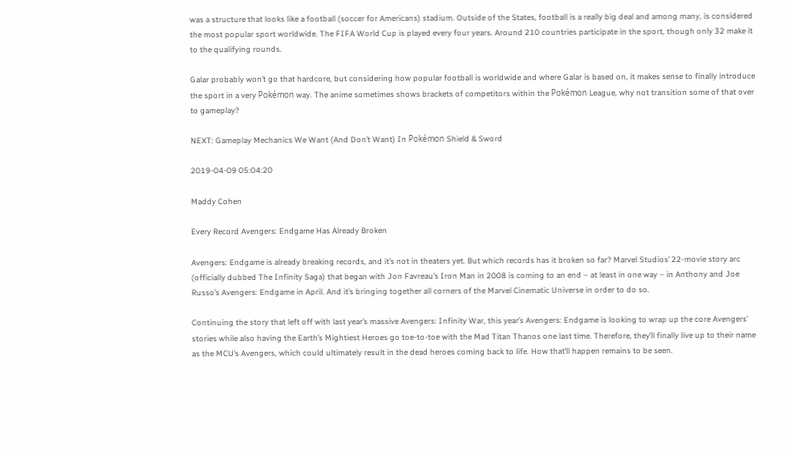was a structure that looks like a football (soccer for Americans) stadium. Outside of the States, football is a really big deal and among many, is considered the most popular sport worldwide. The FIFA World Cup is played every four years. Around 210 countries participate in the sport, though only 32 make it to the qualifying rounds.

Galar probably won’t go that hardcore, but considering how popular football is worldwide and where Galar is based on, it makes sense to finally introduce the sport in a very Pokémon way. The anime sometimes shows brackets of competitors within the Pokémon League, why not transition some of that over to gameplay?

NEXT: Gameplay Mechanics We Want (And Don’t Want) In Pokémon Shield & Sword

2019-04-09 05:04:20

Maddy Cohen

Every Record Avengers: Endgame Has Already Broken

Avengers: Endgame is already breaking records, and it’s not in theaters yet. But which records has it broken so far? Marvel Studios’ 22-movie story arc (officially dubbed The Infinity Saga) that began with Jon Favreau’s Iron Man in 2008 is coming to an end – at least in one way – in Anthony and Joe Russo’s Avengers: Endgame in April. And it’s bringing together all corners of the Marvel Cinematic Universe in order to do so.

Continuing the story that left off with last year’s massive Avengers: Infinity War, this year’s Avengers: Endgame is looking to wrap up the core Avengers’ stories while also having the Earth’s Mightiest Heroes go toe-to-toe with the Mad Titan Thanos one last time. Therefore, they’ll finally live up to their name as the MCU’s Avengers, which could ultimately result in the dead heroes coming back to life. How that’ll happen remains to be seen.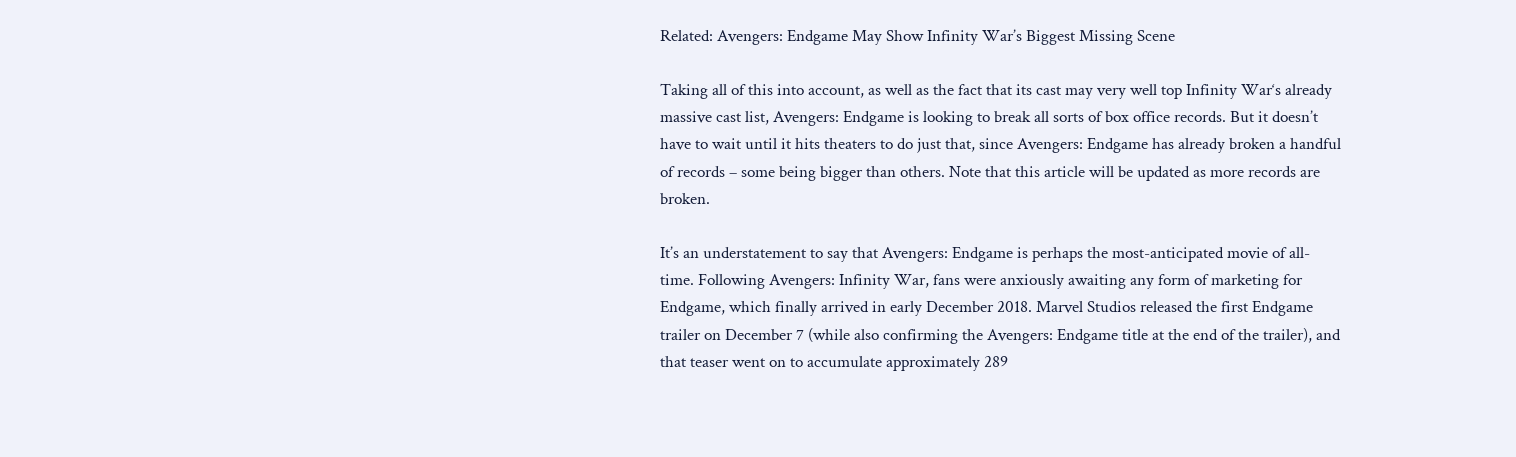Related: Avengers: Endgame May Show Infinity War’s Biggest Missing Scene

Taking all of this into account, as well as the fact that its cast may very well top Infinity War‘s already massive cast list, Avengers: Endgame is looking to break all sorts of box office records. But it doesn’t have to wait until it hits theaters to do just that, since Avengers: Endgame has already broken a handful of records – some being bigger than others. Note that this article will be updated as more records are broken.

It’s an understatement to say that Avengers: Endgame is perhaps the most-anticipated movie of all-time. Following Avengers: Infinity War, fans were anxiously awaiting any form of marketing for Endgame, which finally arrived in early December 2018. Marvel Studios released the first Endgame trailer on December 7 (while also confirming the Avengers: Endgame title at the end of the trailer), and that teaser went on to accumulate approximately 289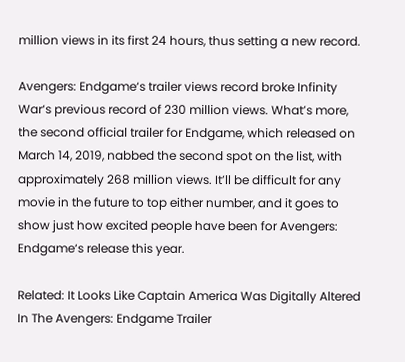million views in its first 24 hours, thus setting a new record.

Avengers: Endgame‘s trailer views record broke Infinity War‘s previous record of 230 million views. What’s more, the second official trailer for Endgame, which released on March 14, 2019, nabbed the second spot on the list, with approximately 268 million views. It’ll be difficult for any movie in the future to top either number, and it goes to show just how excited people have been for Avengers: Endgame‘s release this year.

Related: It Looks Like Captain America Was Digitally Altered In The Avengers: Endgame Trailer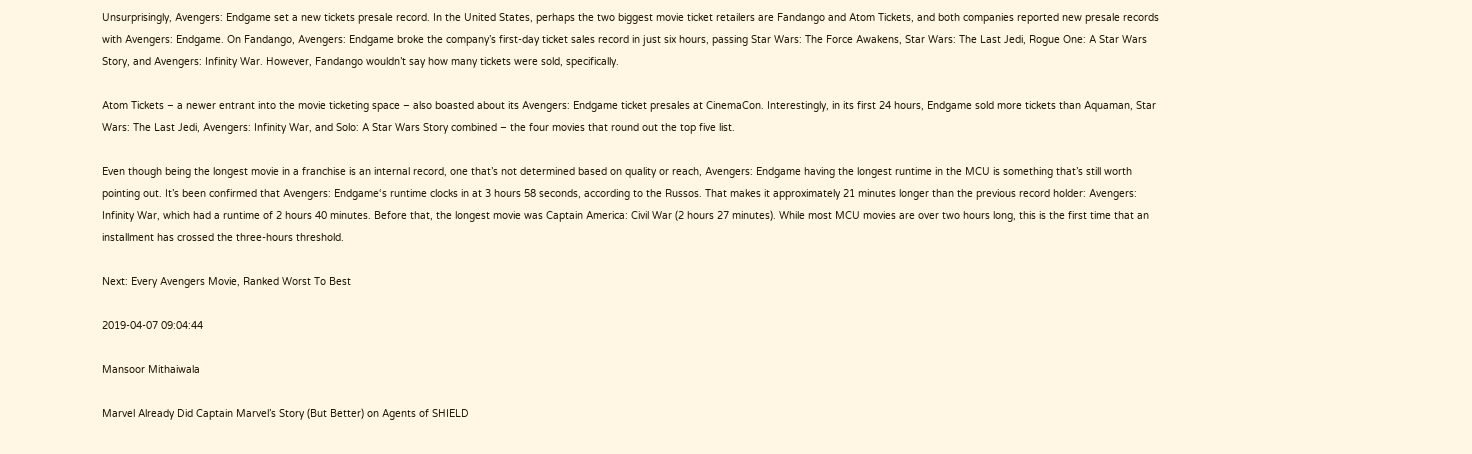Unsurprisingly, Avengers: Endgame set a new tickets presale record. In the United States, perhaps the two biggest movie ticket retailers are Fandango and Atom Tickets, and both companies reported new presale records with Avengers: Endgame. On Fandango, Avengers: Endgame broke the company’s first-day ticket sales record in just six hours, passing Star Wars: The Force Awakens, Star Wars: The Last Jedi, Rogue One: A Star Wars Story, and Avengers: Infinity War. However, Fandango wouldn’t say how many tickets were sold, specifically.

Atom Tickets – a newer entrant into the movie ticketing space – also boasted about its Avengers: Endgame ticket presales at CinemaCon. Interestingly, in its first 24 hours, Endgame sold more tickets than Aquaman, Star Wars: The Last Jedi, Avengers: Infinity War, and Solo: A Star Wars Story combined – the four movies that round out the top five list.

Even though being the longest movie in a franchise is an internal record, one that’s not determined based on quality or reach, Avengers: Endgame having the longest runtime in the MCU is something that’s still worth pointing out. It’s been confirmed that Avengers: Endgame‘s runtime clocks in at 3 hours 58 seconds, according to the Russos. That makes it approximately 21 minutes longer than the previous record holder: Avengers: Infinity War, which had a runtime of 2 hours 40 minutes. Before that, the longest movie was Captain America: Civil War (2 hours 27 minutes). While most MCU movies are over two hours long, this is the first time that an installment has crossed the three-hours threshold.

Next: Every Avengers Movie, Ranked Worst To Best

2019-04-07 09:04:44

Mansoor Mithaiwala

Marvel Already Did Captain Marvel’s Story (But Better) on Agents of SHIELD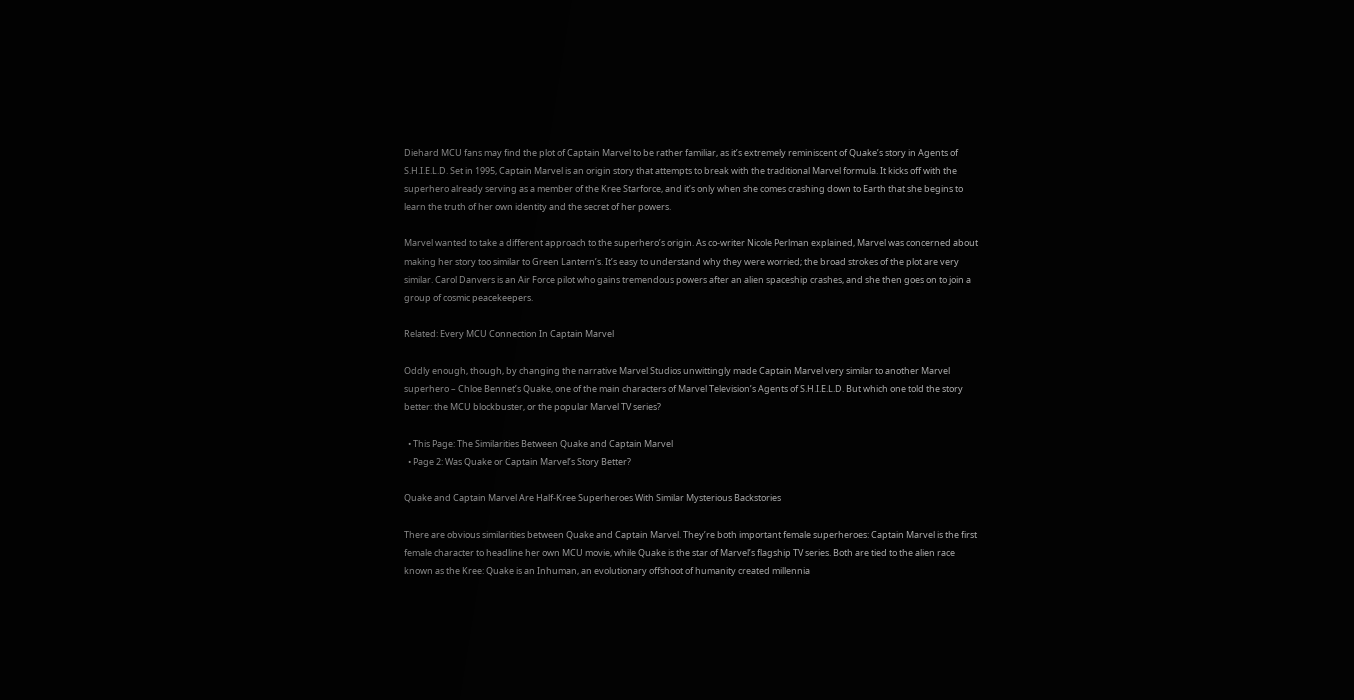Diehard MCU fans may find the plot of Captain Marvel to be rather familiar, as it’s extremely reminiscent of Quake’s story in Agents of S.H.I.E.L.D. Set in 1995, Captain Marvel is an origin story that attempts to break with the traditional Marvel formula. It kicks off with the superhero already serving as a member of the Kree Starforce, and it’s only when she comes crashing down to Earth that she begins to learn the truth of her own identity and the secret of her powers.

Marvel wanted to take a different approach to the superhero’s origin. As co-writer Nicole Perlman explained, Marvel was concerned about making her story too similar to Green Lantern’s. It’s easy to understand why they were worried; the broad strokes of the plot are very similar. Carol Danvers is an Air Force pilot who gains tremendous powers after an alien spaceship crashes, and she then goes on to join a group of cosmic peacekeepers.

Related: Every MCU Connection In Captain Marvel

Oddly enough, though, by changing the narrative Marvel Studios unwittingly made Captain Marvel very similar to another Marvel superhero – Chloe Bennet’s Quake, one of the main characters of Marvel Television’s Agents of S.H.I.E.L.D. But which one told the story better: the MCU blockbuster, or the popular Marvel TV series?

  • This Page: The Similarities Between Quake and Captain Marvel
  • Page 2: Was Quake or Captain Marvel’s Story Better?

Quake and Captain Marvel Are Half-Kree Superheroes With Similar Mysterious Backstories

There are obvious similarities between Quake and Captain Marvel. They’re both important female superheroes: Captain Marvel is the first female character to headline her own MCU movie, while Quake is the star of Marvel’s flagship TV series. Both are tied to the alien race known as the Kree: Quake is an Inhuman, an evolutionary offshoot of humanity created millennia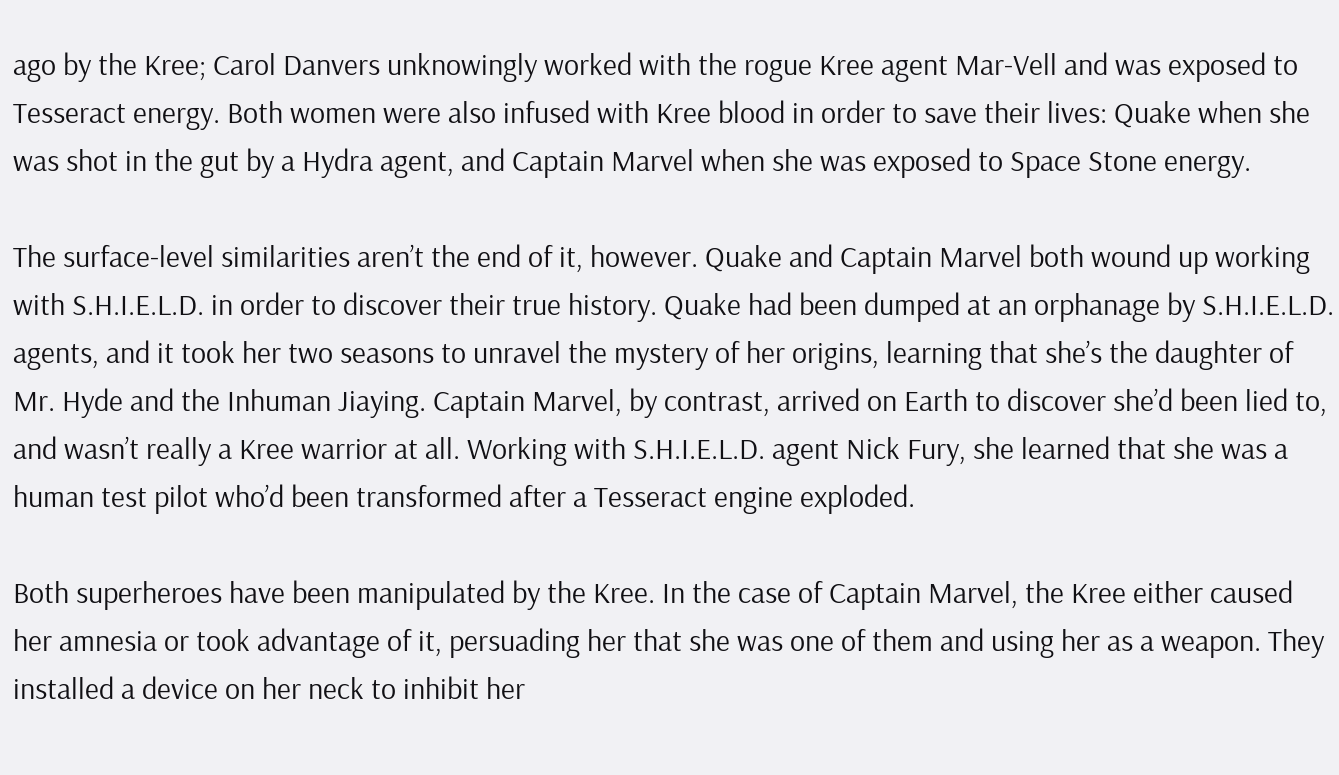ago by the Kree; Carol Danvers unknowingly worked with the rogue Kree agent Mar-Vell and was exposed to Tesseract energy. Both women were also infused with Kree blood in order to save their lives: Quake when she was shot in the gut by a Hydra agent, and Captain Marvel when she was exposed to Space Stone energy.

The surface-level similarities aren’t the end of it, however. Quake and Captain Marvel both wound up working with S.H.I.E.L.D. in order to discover their true history. Quake had been dumped at an orphanage by S.H.I.E.L.D. agents, and it took her two seasons to unravel the mystery of her origins, learning that she’s the daughter of Mr. Hyde and the Inhuman Jiaying. Captain Marvel, by contrast, arrived on Earth to discover she’d been lied to, and wasn’t really a Kree warrior at all. Working with S.H.I.E.L.D. agent Nick Fury, she learned that she was a human test pilot who’d been transformed after a Tesseract engine exploded.

Both superheroes have been manipulated by the Kree. In the case of Captain Marvel, the Kree either caused her amnesia or took advantage of it, persuading her that she was one of them and using her as a weapon. They installed a device on her neck to inhibit her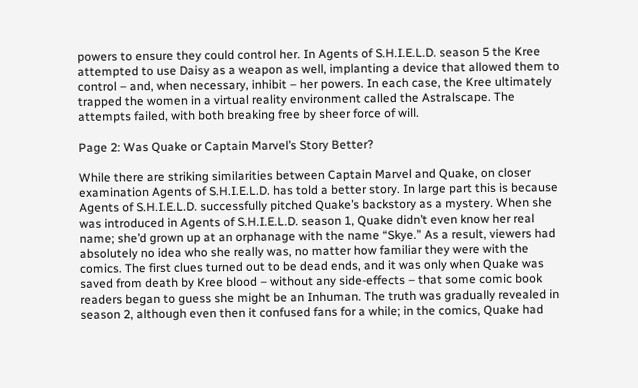powers to ensure they could control her. In Agents of S.H.I.E.L.D. season 5 the Kree attempted to use Daisy as a weapon as well, implanting a device that allowed them to control – and, when necessary, inhibit – her powers. In each case, the Kree ultimately trapped the women in a virtual reality environment called the Astralscape. The attempts failed, with both breaking free by sheer force of will.

Page 2: Was Quake or Captain Marvel’s Story Better?

While there are striking similarities between Captain Marvel and Quake, on closer examination Agents of S.H.I.E.L.D. has told a better story. In large part this is because Agents of S.H.I.E.L.D. successfully pitched Quake’s backstory as a mystery. When she was introduced in Agents of S.H.I.E.L.D. season 1, Quake didn’t even know her real name; she’d grown up at an orphanage with the name “Skye.” As a result, viewers had absolutely no idea who she really was, no matter how familiar they were with the comics. The first clues turned out to be dead ends, and it was only when Quake was saved from death by Kree blood – without any side-effects – that some comic book readers began to guess she might be an Inhuman. The truth was gradually revealed in season 2, although even then it confused fans for a while; in the comics, Quake had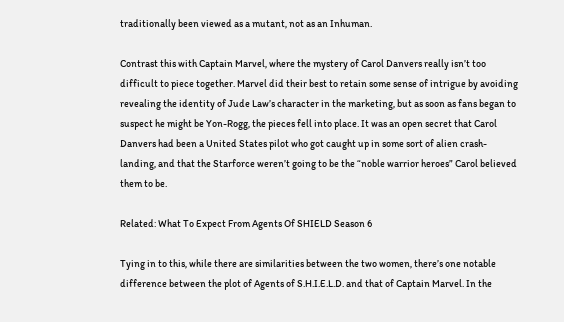traditionally been viewed as a mutant, not as an Inhuman.

Contrast this with Captain Marvel, where the mystery of Carol Danvers really isn’t too difficult to piece together. Marvel did their best to retain some sense of intrigue by avoiding revealing the identity of Jude Law’s character in the marketing, but as soon as fans began to suspect he might be Yon-Rogg, the pieces fell into place. It was an open secret that Carol Danvers had been a United States pilot who got caught up in some sort of alien crash-landing, and that the Starforce weren’t going to be the “noble warrior heroes” Carol believed them to be.

Related: What To Expect From Agents Of SHIELD Season 6

Tying in to this, while there are similarities between the two women, there’s one notable difference between the plot of Agents of S.H.I.E.L.D. and that of Captain Marvel. In the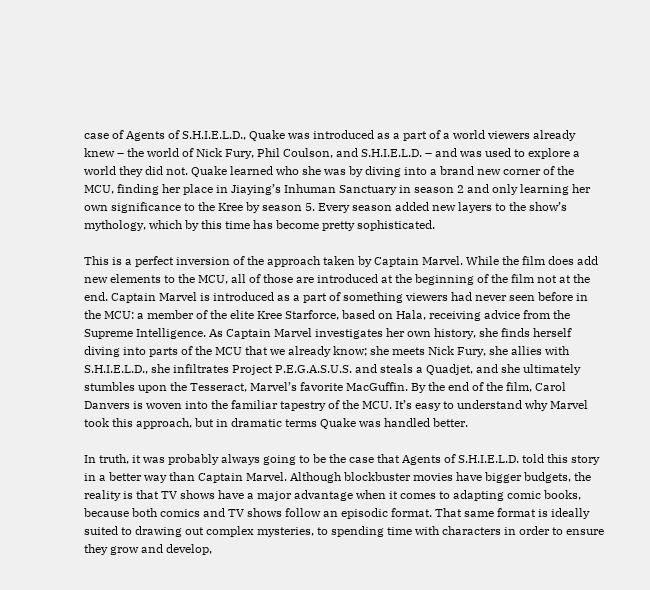case of Agents of S.H.I.E.L.D., Quake was introduced as a part of a world viewers already knew – the world of Nick Fury, Phil Coulson, and S.H.I.E.L.D. – and was used to explore a world they did not. Quake learned who she was by diving into a brand new corner of the MCU, finding her place in Jiaying’s Inhuman Sanctuary in season 2 and only learning her own significance to the Kree by season 5. Every season added new layers to the show’s mythology, which by this time has become pretty sophisticated.

This is a perfect inversion of the approach taken by Captain Marvel. While the film does add new elements to the MCU, all of those are introduced at the beginning of the film not at the end. Captain Marvel is introduced as a part of something viewers had never seen before in the MCU: a member of the elite Kree Starforce, based on Hala, receiving advice from the Supreme Intelligence. As Captain Marvel investigates her own history, she finds herself diving into parts of the MCU that we already know; she meets Nick Fury, she allies with S.H.I.E.L.D., she infiltrates Project P.E.G.A.S.U.S. and steals a Quadjet, and she ultimately stumbles upon the Tesseract, Marvel’s favorite MacGuffin. By the end of the film, Carol Danvers is woven into the familiar tapestry of the MCU. It’s easy to understand why Marvel took this approach, but in dramatic terms Quake was handled better.

In truth, it was probably always going to be the case that Agents of S.H.I.E.L.D. told this story in a better way than Captain Marvel. Although blockbuster movies have bigger budgets, the reality is that TV shows have a major advantage when it comes to adapting comic books, because both comics and TV shows follow an episodic format. That same format is ideally suited to drawing out complex mysteries, to spending time with characters in order to ensure they grow and develop,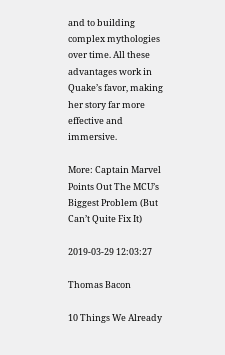and to building complex mythologies over time. All these advantages work in Quake’s favor, making her story far more effective and immersive.

More: Captain Marvel Points Out The MCU’s Biggest Problem (But Can’t Quite Fix It)

2019-03-29 12:03:27

Thomas Bacon

10 Things We Already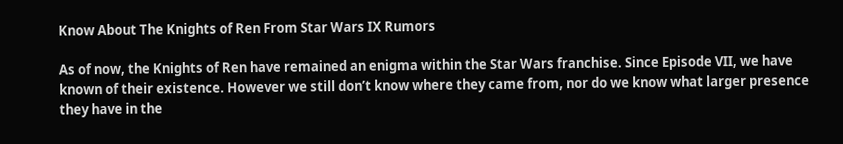Know About The Knights of Ren From Star Wars IX Rumors

As of now, the Knights of Ren have remained an enigma within the Star Wars franchise. Since Episode VII, we have known of their existence. However we still don’t know where they came from, nor do we know what larger presence they have in the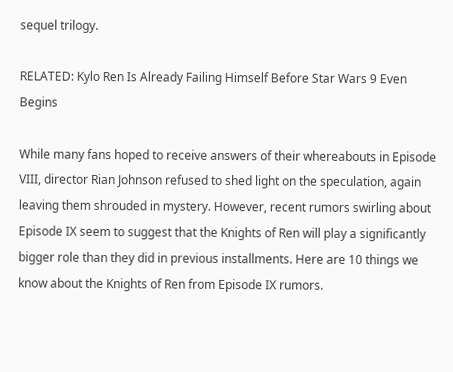sequel trilogy.

RELATED: Kylo Ren Is Already Failing Himself Before Star Wars 9 Even Begins

While many fans hoped to receive answers of their whereabouts in Episode VIII, director Rian Johnson refused to shed light on the speculation, again leaving them shrouded in mystery. However, recent rumors swirling about Episode IX seem to suggest that the Knights of Ren will play a significantly bigger role than they did in previous installments. Here are 10 things we know about the Knights of Ren from Episode IX rumors.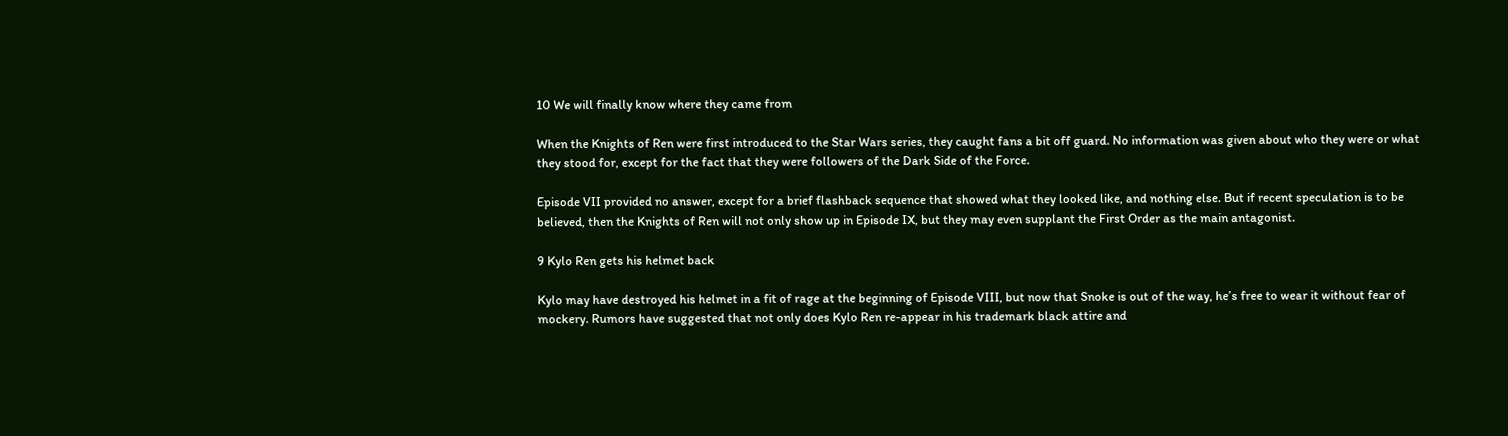10 We will finally know where they came from

When the Knights of Ren were first introduced to the Star Wars series, they caught fans a bit off guard. No information was given about who they were or what they stood for, except for the fact that they were followers of the Dark Side of the Force.

Episode VII provided no answer, except for a brief flashback sequence that showed what they looked like, and nothing else. But if recent speculation is to be believed, then the Knights of Ren will not only show up in Episode IX, but they may even supplant the First Order as the main antagonist.

9 Kylo Ren gets his helmet back

Kylo may have destroyed his helmet in a fit of rage at the beginning of Episode VIII, but now that Snoke is out of the way, he’s free to wear it without fear of mockery. Rumors have suggested that not only does Kylo Ren re-appear in his trademark black attire and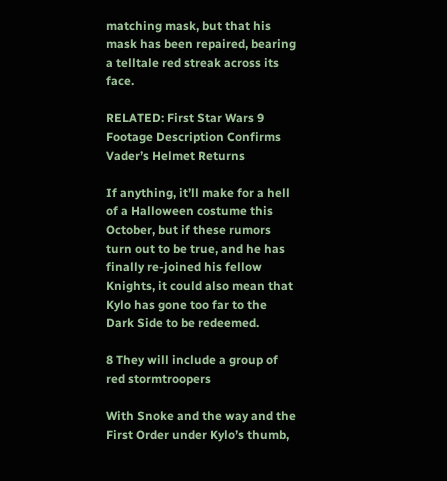matching mask, but that his mask has been repaired, bearing a telltale red streak across its face.

RELATED: First Star Wars 9 Footage Description Confirms Vader’s Helmet Returns

If anything, it’ll make for a hell of a Halloween costume this October, but if these rumors turn out to be true, and he has finally re-joined his fellow Knights, it could also mean that Kylo has gone too far to the Dark Side to be redeemed.

8 They will include a group of red stormtroopers

With Snoke and the way and the First Order under Kylo’s thumb,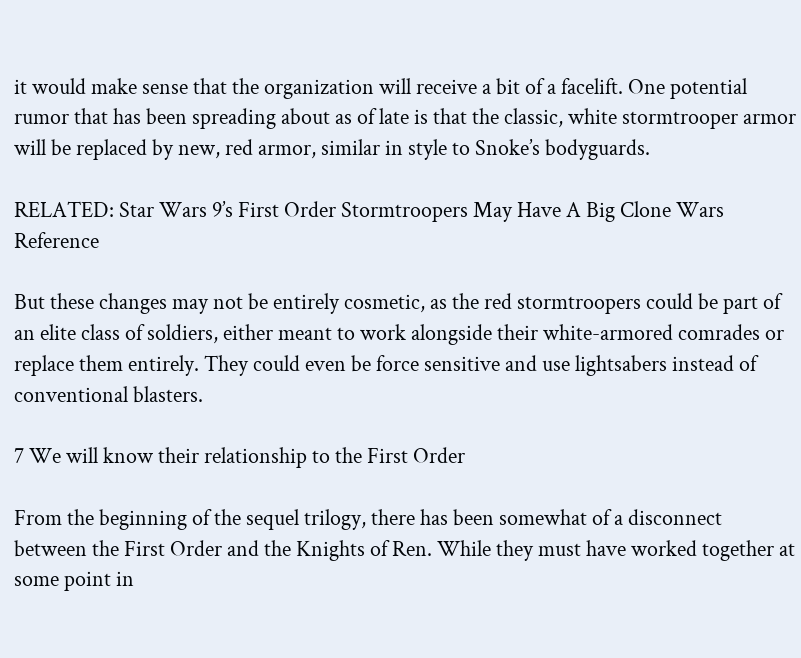it would make sense that the organization will receive a bit of a facelift. One potential rumor that has been spreading about as of late is that the classic, white stormtrooper armor will be replaced by new, red armor, similar in style to Snoke’s bodyguards.

RELATED: Star Wars 9’s First Order Stormtroopers May Have A Big Clone Wars Reference

But these changes may not be entirely cosmetic, as the red stormtroopers could be part of an elite class of soldiers, either meant to work alongside their white-armored comrades or replace them entirely. They could even be force sensitive and use lightsabers instead of conventional blasters.

7 We will know their relationship to the First Order

From the beginning of the sequel trilogy, there has been somewhat of a disconnect between the First Order and the Knights of Ren. While they must have worked together at some point in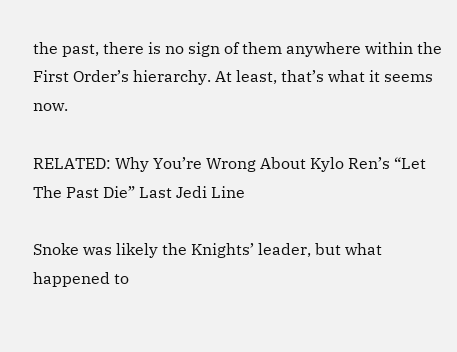the past, there is no sign of them anywhere within the First Order’s hierarchy. At least, that’s what it seems now.

RELATED: Why You’re Wrong About Kylo Ren’s “Let The Past Die” Last Jedi Line

Snoke was likely the Knights’ leader, but what happened to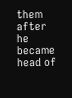them after he became head of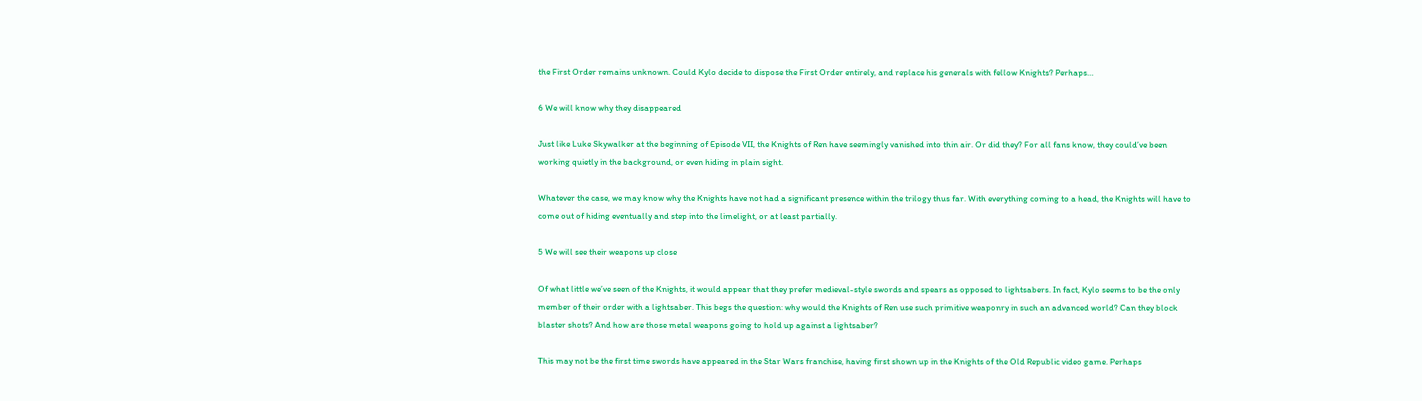the First Order remains unknown. Could Kylo decide to dispose the First Order entirely, and replace his generals with fellow Knights? Perhaps…

6 We will know why they disappeared

Just like Luke Skywalker at the beginning of Episode VII, the Knights of Ren have seemingly vanished into thin air. Or did they? For all fans know, they could’ve been working quietly in the background, or even hiding in plain sight.

Whatever the case, we may know why the Knights have not had a significant presence within the trilogy thus far. With everything coming to a head, the Knights will have to come out of hiding eventually and step into the limelight, or at least partially.

5 We will see their weapons up close

Of what little we’ve seen of the Knights, it would appear that they prefer medieval-style swords and spears as opposed to lightsabers. In fact, Kylo seems to be the only member of their order with a lightsaber. This begs the question: why would the Knights of Ren use such primitive weaponry in such an advanced world? Can they block blaster shots? And how are those metal weapons going to hold up against a lightsaber?

This may not be the first time swords have appeared in the Star Wars franchise, having first shown up in the Knights of the Old Republic video game. Perhaps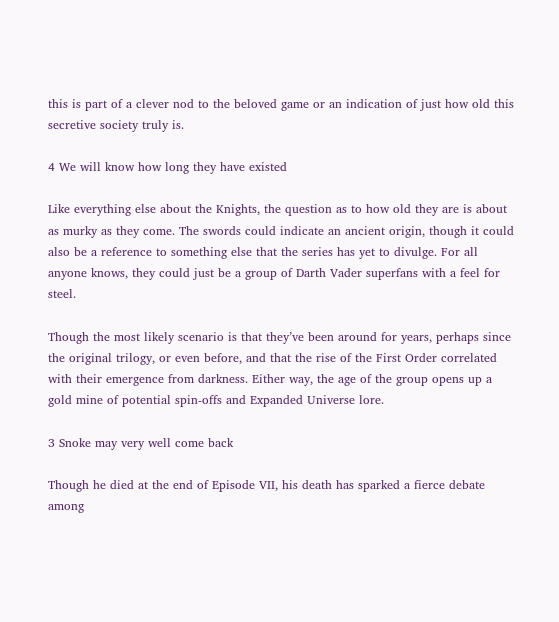this is part of a clever nod to the beloved game or an indication of just how old this secretive society truly is.

4 We will know how long they have existed

Like everything else about the Knights, the question as to how old they are is about as murky as they come. The swords could indicate an ancient origin, though it could also be a reference to something else that the series has yet to divulge. For all anyone knows, they could just be a group of Darth Vader superfans with a feel for steel.

Though the most likely scenario is that they’ve been around for years, perhaps since the original trilogy, or even before, and that the rise of the First Order correlated with their emergence from darkness. Either way, the age of the group opens up a gold mine of potential spin-offs and Expanded Universe lore.

3 Snoke may very well come back

Though he died at the end of Episode VII, his death has sparked a fierce debate among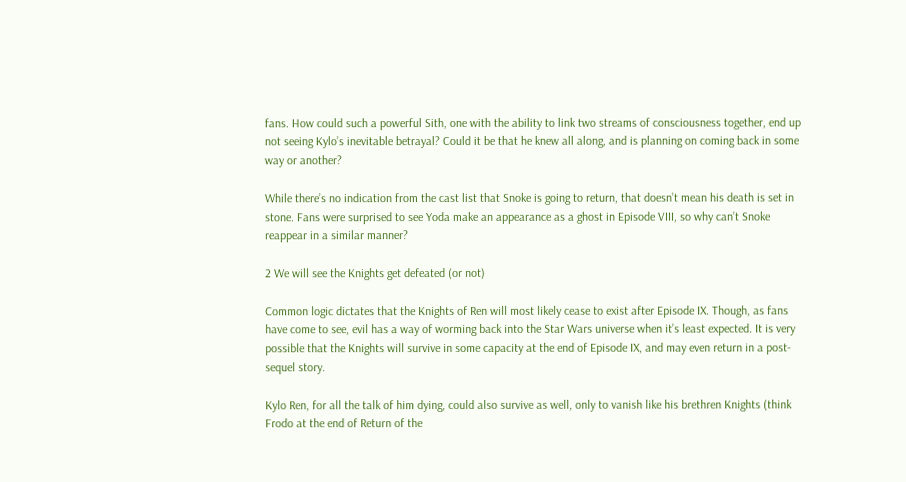fans. How could such a powerful Sith, one with the ability to link two streams of consciousness together, end up not seeing Kylo’s inevitable betrayal? Could it be that he knew all along, and is planning on coming back in some way or another?

While there’s no indication from the cast list that Snoke is going to return, that doesn’t mean his death is set in stone. Fans were surprised to see Yoda make an appearance as a ghost in Episode VIII, so why can’t Snoke reappear in a similar manner?

2 We will see the Knights get defeated (or not)

Common logic dictates that the Knights of Ren will most likely cease to exist after Episode IX. Though, as fans have come to see, evil has a way of worming back into the Star Wars universe when it’s least expected. It is very possible that the Knights will survive in some capacity at the end of Episode IX, and may even return in a post-sequel story.

Kylo Ren, for all the talk of him dying, could also survive as well, only to vanish like his brethren Knights (think Frodo at the end of Return of the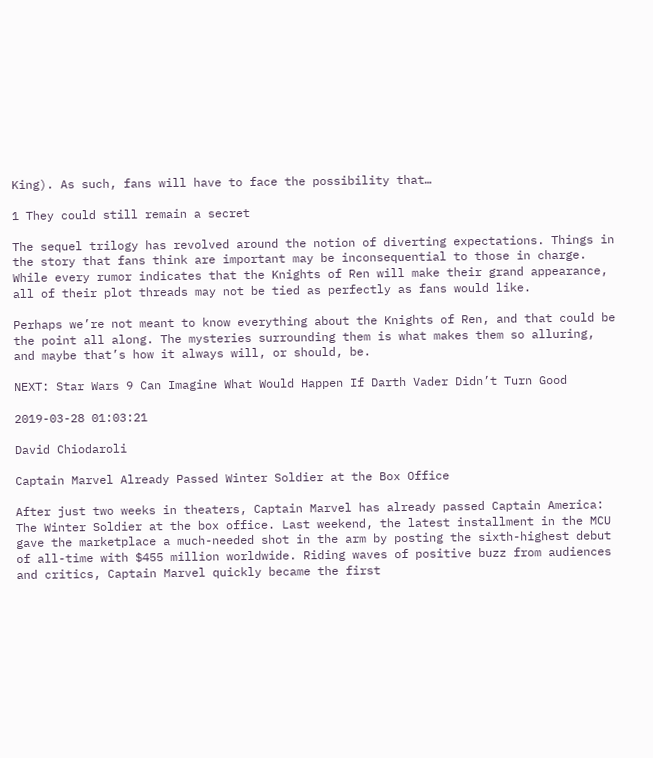King). As such, fans will have to face the possibility that…

1 They could still remain a secret

The sequel trilogy has revolved around the notion of diverting expectations. Things in the story that fans think are important may be inconsequential to those in charge. While every rumor indicates that the Knights of Ren will make their grand appearance, all of their plot threads may not be tied as perfectly as fans would like.

Perhaps we’re not meant to know everything about the Knights of Ren, and that could be the point all along. The mysteries surrounding them is what makes them so alluring, and maybe that’s how it always will, or should, be.

NEXT: Star Wars 9 Can Imagine What Would Happen If Darth Vader Didn’t Turn Good

2019-03-28 01:03:21

David Chiodaroli

Captain Marvel Already Passed Winter Soldier at the Box Office

After just two weeks in theaters, Captain Marvel has already passed Captain America: The Winter Soldier at the box office. Last weekend, the latest installment in the MCU gave the marketplace a much-needed shot in the arm by posting the sixth-highest debut of all-time with $455 million worldwide. Riding waves of positive buzz from audiences and critics, Captain Marvel quickly became the first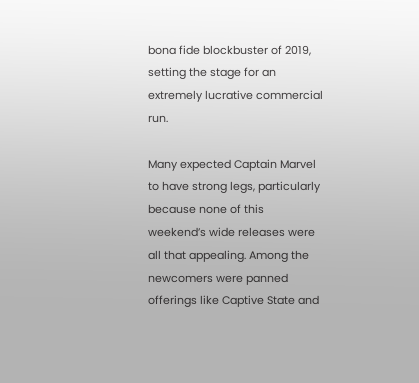bona fide blockbuster of 2019, setting the stage for an extremely lucrative commercial run.

Many expected Captain Marvel to have strong legs, particularly because none of this weekend’s wide releases were all that appealing. Among the newcomers were panned offerings like Captive State and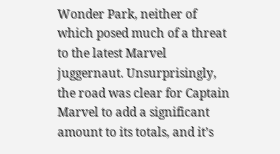Wonder Park, neither of which posed much of a threat to the latest Marvel juggernaut. Unsurprisingly, the road was clear for Captain Marvel to add a significant amount to its totals, and it’s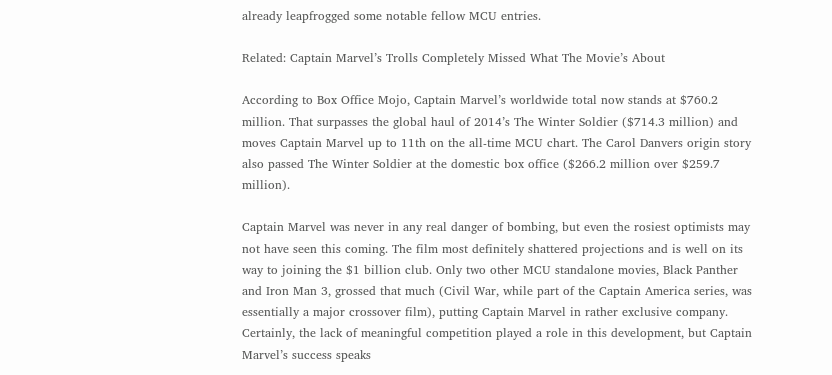already leapfrogged some notable fellow MCU entries.

Related: Captain Marvel’s Trolls Completely Missed What The Movie’s About

According to Box Office Mojo, Captain Marvel’s worldwide total now stands at $760.2 million. That surpasses the global haul of 2014’s The Winter Soldier ($714.3 million) and moves Captain Marvel up to 11th on the all-time MCU chart. The Carol Danvers origin story also passed The Winter Soldier at the domestic box office ($266.2 million over $259.7 million).

Captain Marvel was never in any real danger of bombing, but even the rosiest optimists may not have seen this coming. The film most definitely shattered projections and is well on its way to joining the $1 billion club. Only two other MCU standalone movies, Black Panther and Iron Man 3, grossed that much (Civil War, while part of the Captain America series, was essentially a major crossover film), putting Captain Marvel in rather exclusive company. Certainly, the lack of meaningful competition played a role in this development, but Captain Marvel’s success speaks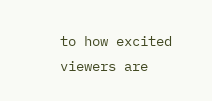to how excited viewers are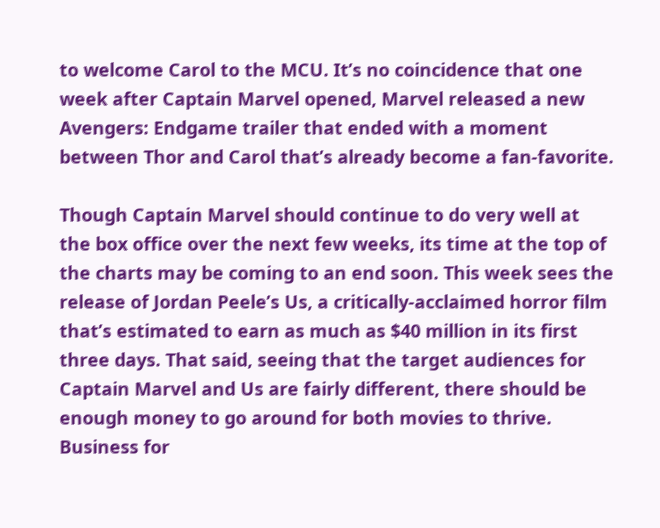to welcome Carol to the MCU. It’s no coincidence that one week after Captain Marvel opened, Marvel released a new Avengers: Endgame trailer that ended with a moment between Thor and Carol that’s already become a fan-favorite.

Though Captain Marvel should continue to do very well at the box office over the next few weeks, its time at the top of the charts may be coming to an end soon. This week sees the release of Jordan Peele’s Us, a critically-acclaimed horror film that’s estimated to earn as much as $40 million in its first three days. That said, seeing that the target audiences for Captain Marvel and Us are fairly different, there should be enough money to go around for both movies to thrive. Business for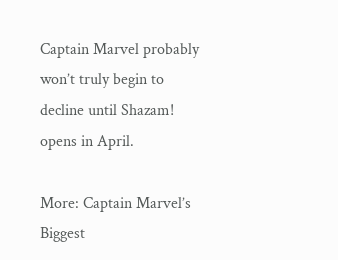Captain Marvel probably won’t truly begin to decline until Shazam! opens in April.

More: Captain Marvel’s Biggest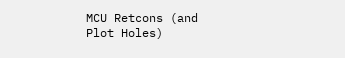MCU Retcons (and Plot Holes)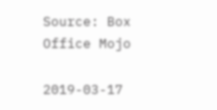Source: Box Office Mojo

2019-03-17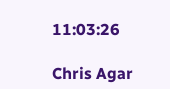11:03:26

Chris Agar